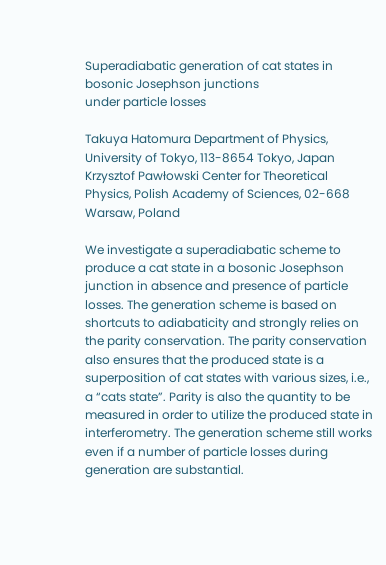Superadiabatic generation of cat states in bosonic Josephson junctions
under particle losses

Takuya Hatomura Department of Physics, University of Tokyo, 113-8654 Tokyo, Japan    Krzysztof Pawłowski Center for Theoretical Physics, Polish Academy of Sciences, 02-668 Warsaw, Poland

We investigate a superadiabatic scheme to produce a cat state in a bosonic Josephson junction in absence and presence of particle losses. The generation scheme is based on shortcuts to adiabaticity and strongly relies on the parity conservation. The parity conservation also ensures that the produced state is a superposition of cat states with various sizes, i.e., a “cats state”. Parity is also the quantity to be measured in order to utilize the produced state in interferometry. The generation scheme still works even if a number of particle losses during generation are substantial.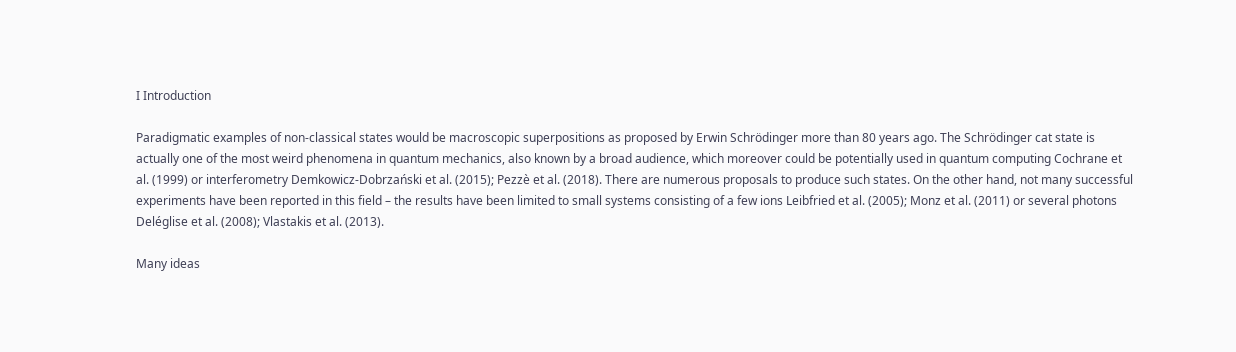I Introduction

Paradigmatic examples of non-classical states would be macroscopic superpositions as proposed by Erwin Schrödinger more than 80 years ago. The Schrödinger cat state is actually one of the most weird phenomena in quantum mechanics, also known by a broad audience, which moreover could be potentially used in quantum computing Cochrane et al. (1999) or interferometry Demkowicz-Dobrzański et al. (2015); Pezzè et al. (2018). There are numerous proposals to produce such states. On the other hand, not many successful experiments have been reported in this field – the results have been limited to small systems consisting of a few ions Leibfried et al. (2005); Monz et al. (2011) or several photons Deléglise et al. (2008); Vlastakis et al. (2013).

Many ideas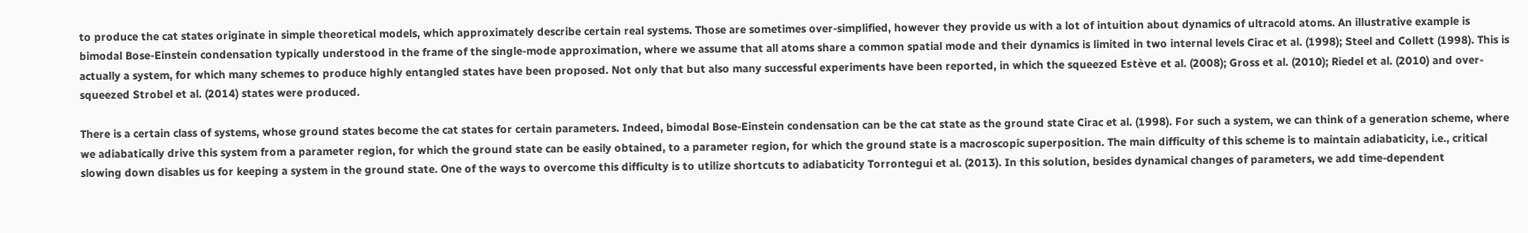to produce the cat states originate in simple theoretical models, which approximately describe certain real systems. Those are sometimes over-simplified, however they provide us with a lot of intuition about dynamics of ultracold atoms. An illustrative example is bimodal Bose-Einstein condensation typically understood in the frame of the single-mode approximation, where we assume that all atoms share a common spatial mode and their dynamics is limited in two internal levels Cirac et al. (1998); Steel and Collett (1998). This is actually a system, for which many schemes to produce highly entangled states have been proposed. Not only that but also many successful experiments have been reported, in which the squeezed Estève et al. (2008); Gross et al. (2010); Riedel et al. (2010) and over-squeezed Strobel et al. (2014) states were produced.

There is a certain class of systems, whose ground states become the cat states for certain parameters. Indeed, bimodal Bose-Einstein condensation can be the cat state as the ground state Cirac et al. (1998). For such a system, we can think of a generation scheme, where we adiabatically drive this system from a parameter region, for which the ground state can be easily obtained, to a parameter region, for which the ground state is a macroscopic superposition. The main difficulty of this scheme is to maintain adiabaticity, i.e., critical slowing down disables us for keeping a system in the ground state. One of the ways to overcome this difficulty is to utilize shortcuts to adiabaticity Torrontegui et al. (2013). In this solution, besides dynamical changes of parameters, we add time-dependent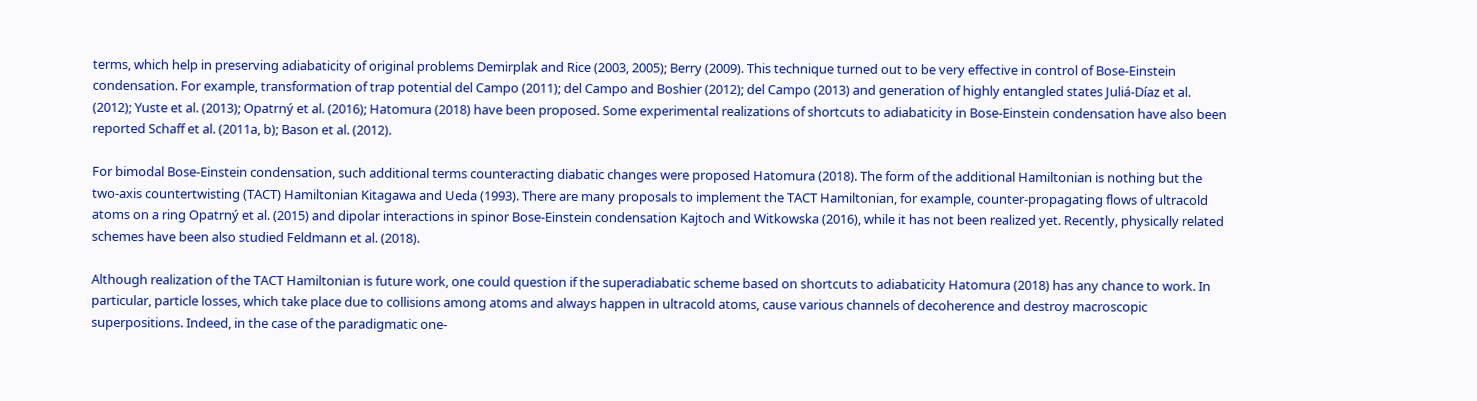terms, which help in preserving adiabaticity of original problems Demirplak and Rice (2003, 2005); Berry (2009). This technique turned out to be very effective in control of Bose-Einstein condensation. For example, transformation of trap potential del Campo (2011); del Campo and Boshier (2012); del Campo (2013) and generation of highly entangled states Juliá-Díaz et al. (2012); Yuste et al. (2013); Opatrný et al. (2016); Hatomura (2018) have been proposed. Some experimental realizations of shortcuts to adiabaticity in Bose-Einstein condensation have also been reported Schaff et al. (2011a, b); Bason et al. (2012).

For bimodal Bose-Einstein condensation, such additional terms counteracting diabatic changes were proposed Hatomura (2018). The form of the additional Hamiltonian is nothing but the two-axis countertwisting (TACT) Hamiltonian Kitagawa and Ueda (1993). There are many proposals to implement the TACT Hamiltonian, for example, counter-propagating flows of ultracold atoms on a ring Opatrný et al. (2015) and dipolar interactions in spinor Bose-Einstein condensation Kajtoch and Witkowska (2016), while it has not been realized yet. Recently, physically related schemes have been also studied Feldmann et al. (2018).

Although realization of the TACT Hamiltonian is future work, one could question if the superadiabatic scheme based on shortcuts to adiabaticity Hatomura (2018) has any chance to work. In particular, particle losses, which take place due to collisions among atoms and always happen in ultracold atoms, cause various channels of decoherence and destroy macroscopic superpositions. Indeed, in the case of the paradigmatic one-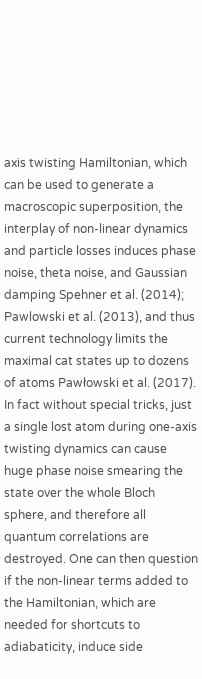axis twisting Hamiltonian, which can be used to generate a macroscopic superposition, the interplay of non-linear dynamics and particle losses induces phase noise, theta noise, and Gaussian damping Spehner et al. (2014); Pawlowski et al. (2013), and thus current technology limits the maximal cat states up to dozens of atoms Pawłowski et al. (2017). In fact without special tricks, just a single lost atom during one-axis twisting dynamics can cause huge phase noise smearing the state over the whole Bloch sphere, and therefore all quantum correlations are destroyed. One can then question if the non-linear terms added to the Hamiltonian, which are needed for shortcuts to adiabaticity, induce side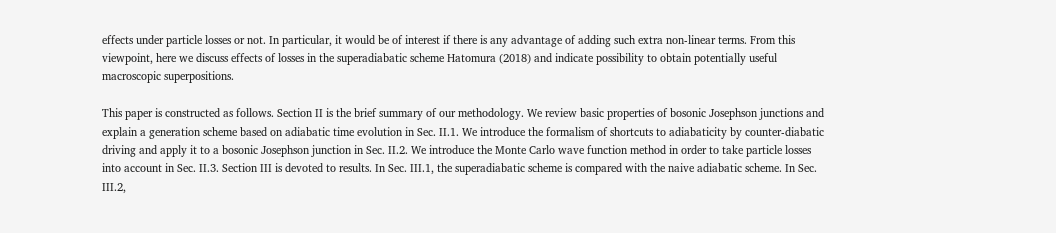effects under particle losses or not. In particular, it would be of interest if there is any advantage of adding such extra non-linear terms. From this viewpoint, here we discuss effects of losses in the superadiabatic scheme Hatomura (2018) and indicate possibility to obtain potentially useful macroscopic superpositions.

This paper is constructed as follows. Section II is the brief summary of our methodology. We review basic properties of bosonic Josephson junctions and explain a generation scheme based on adiabatic time evolution in Sec. II.1. We introduce the formalism of shortcuts to adiabaticity by counter-diabatic driving and apply it to a bosonic Josephson junction in Sec. II.2. We introduce the Monte Carlo wave function method in order to take particle losses into account in Sec. II.3. Section III is devoted to results. In Sec. III.1, the superadiabatic scheme is compared with the naive adiabatic scheme. In Sec. III.2,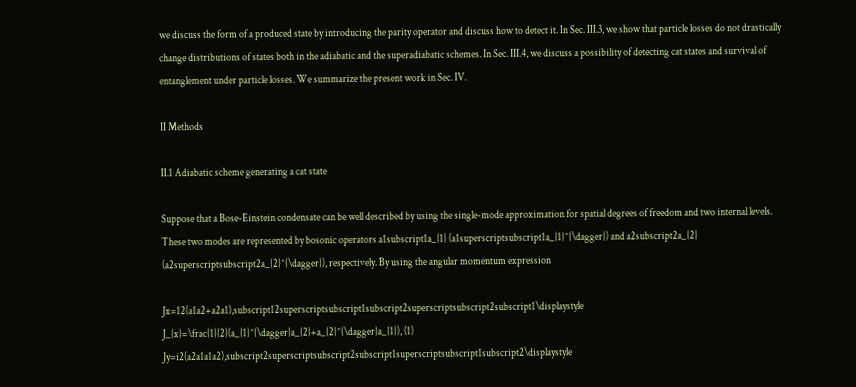we discuss the form of a produced state by introducing the parity operator and discuss how to detect it. In Sec. III.3, we show that particle losses do not drastically change distributions of states both in the adiabatic and the superadiabatic schemes. In Sec. III.4, we discuss a possibility of detecting cat states and survival of entanglement under particle losses. We summarize the present work in Sec. IV.

II Methods

II.1 Adiabatic scheme generating a cat state

Suppose that a Bose-Einstein condensate can be well described by using the single-mode approximation for spatial degrees of freedom and two internal levels. These two modes are represented by bosonic operators a1subscript1a_{1} (a1superscriptsubscript1a_{1}^{\dagger}) and a2subscript2a_{2} (a2superscriptsubscript2a_{2}^{\dagger}), respectively. By using the angular momentum expression

Jx=12(a1a2+a2a1),subscript12superscriptsubscript1subscript2superscriptsubscript2subscript1\displaystyle J_{x}=\frac{1}{2}(a_{1}^{\dagger}a_{2}+a_{2}^{\dagger}a_{1}), (1)
Jy=i2(a2a1a1a2),subscript2superscriptsubscript2subscript1superscriptsubscript1subscript2\displaystyle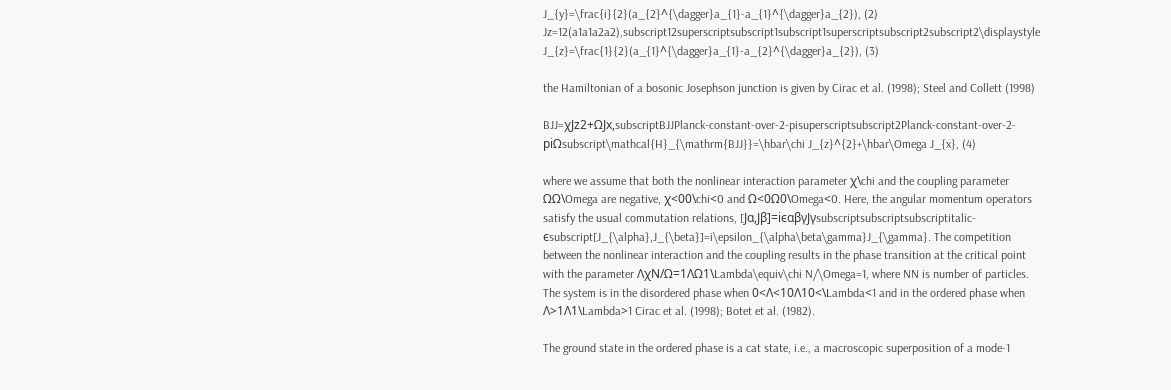J_{y}=\frac{i}{2}(a_{2}^{\dagger}a_{1}-a_{1}^{\dagger}a_{2}), (2)
Jz=12(a1a1a2a2),subscript12superscriptsubscript1subscript1superscriptsubscript2subscript2\displaystyle J_{z}=\frac{1}{2}(a_{1}^{\dagger}a_{1}-a_{2}^{\dagger}a_{2}), (3)

the Hamiltonian of a bosonic Josephson junction is given by Cirac et al. (1998); Steel and Collett (1998)

BJJ=χJz2+ΩJx,subscriptBJJPlanck-constant-over-2-pisuperscriptsubscript2Planck-constant-over-2-piΩsubscript\mathcal{H}_{\mathrm{BJJ}}=\hbar\chi J_{z}^{2}+\hbar\Omega J_{x}, (4)

where we assume that both the nonlinear interaction parameter χ\chi and the coupling parameter ΩΩ\Omega are negative, χ<00\chi<0 and Ω<0Ω0\Omega<0. Here, the angular momentum operators satisfy the usual commutation relations, [Jα,Jβ]=iϵαβγJγsubscriptsubscriptsubscriptitalic-ϵsubscript[J_{\alpha},J_{\beta}]=i\epsilon_{\alpha\beta\gamma}J_{\gamma}. The competition between the nonlinear interaction and the coupling results in the phase transition at the critical point with the parameter ΛχN/Ω=1ΛΩ1\Lambda\equiv\chi N/\Omega=1, where NN is number of particles. The system is in the disordered phase when 0<Λ<10Λ10<\Lambda<1 and in the ordered phase when Λ>1Λ1\Lambda>1 Cirac et al. (1998); Botet et al. (1982).

The ground state in the ordered phase is a cat state, i.e., a macroscopic superposition of a mode-1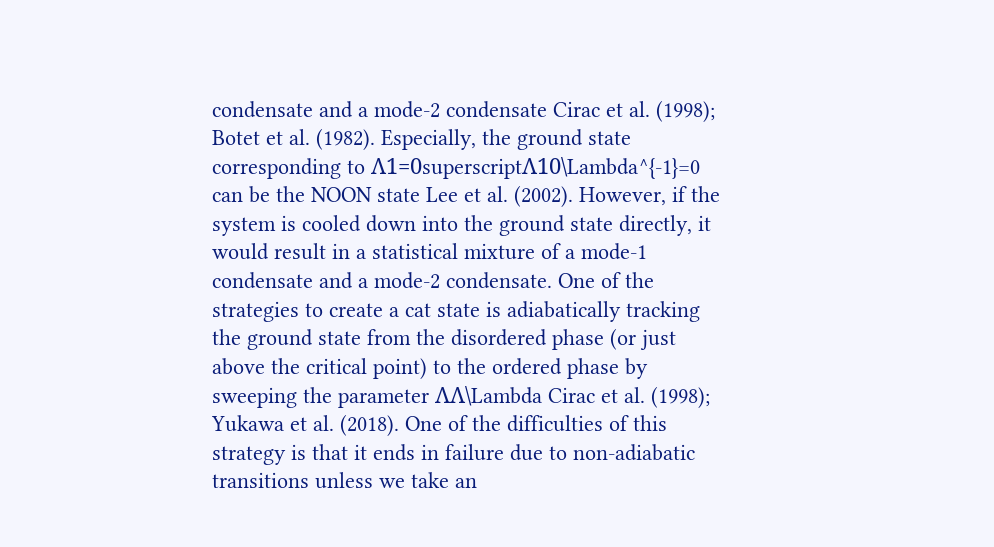condensate and a mode-2 condensate Cirac et al. (1998); Botet et al. (1982). Especially, the ground state corresponding to Λ1=0superscriptΛ10\Lambda^{-1}=0 can be the NOON state Lee et al. (2002). However, if the system is cooled down into the ground state directly, it would result in a statistical mixture of a mode-1 condensate and a mode-2 condensate. One of the strategies to create a cat state is adiabatically tracking the ground state from the disordered phase (or just above the critical point) to the ordered phase by sweeping the parameter ΛΛ\Lambda Cirac et al. (1998); Yukawa et al. (2018). One of the difficulties of this strategy is that it ends in failure due to non-adiabatic transitions unless we take an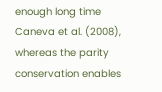enough long time Caneva et al. (2008), whereas the parity conservation enables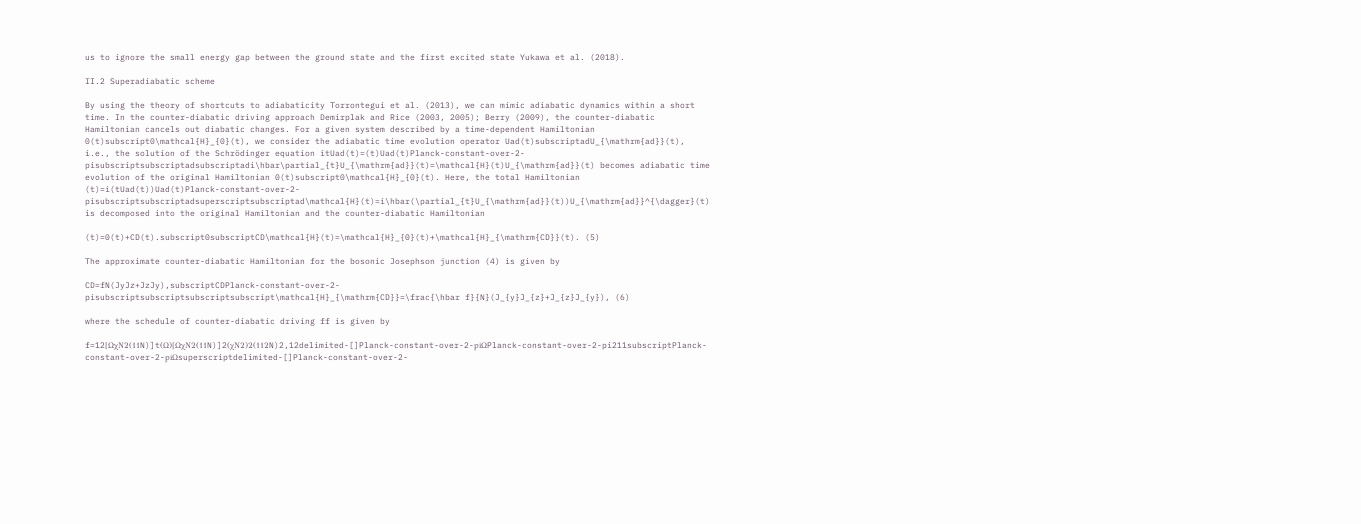us to ignore the small energy gap between the ground state and the first excited state Yukawa et al. (2018).

II.2 Superadiabatic scheme

By using the theory of shortcuts to adiabaticity Torrontegui et al. (2013), we can mimic adiabatic dynamics within a short time. In the counter-diabatic driving approach Demirplak and Rice (2003, 2005); Berry (2009), the counter-diabatic Hamiltonian cancels out diabatic changes. For a given system described by a time-dependent Hamiltonian 0(t)subscript0\mathcal{H}_{0}(t), we consider the adiabatic time evolution operator Uad(t)subscriptadU_{\mathrm{ad}}(t), i.e., the solution of the Schrödinger equation itUad(t)=(t)Uad(t)Planck-constant-over-2-pisubscriptsubscriptadsubscriptadi\hbar\partial_{t}U_{\mathrm{ad}}(t)=\mathcal{H}(t)U_{\mathrm{ad}}(t) becomes adiabatic time evolution of the original Hamiltonian 0(t)subscript0\mathcal{H}_{0}(t). Here, the total Hamiltonian (t)=i(tUad(t))Uad(t)Planck-constant-over-2-pisubscriptsubscriptadsuperscriptsubscriptad\mathcal{H}(t)=i\hbar(\partial_{t}U_{\mathrm{ad}}(t))U_{\mathrm{ad}}^{\dagger}(t) is decomposed into the original Hamiltonian and the counter-diabatic Hamiltonian

(t)=0(t)+CD(t).subscript0subscriptCD\mathcal{H}(t)=\mathcal{H}_{0}(t)+\mathcal{H}_{\mathrm{CD}}(t). (5)

The approximate counter-diabatic Hamiltonian for the bosonic Josephson junction (4) is given by

CD=fN(JyJz+JzJy),subscriptCDPlanck-constant-over-2-pisubscriptsubscriptsubscriptsubscript\mathcal{H}_{\mathrm{CD}}=\frac{\hbar f}{N}(J_{y}J_{z}+J_{z}J_{y}), (6)

where the schedule of counter-diabatic driving ff is given by

f=12[ΩχN2(11N)]t(Ω)[ΩχN2(11N)]2(χN2)2(112N)2,12delimited-[]Planck-constant-over-2-piΩPlanck-constant-over-2-pi211subscriptPlanck-constant-over-2-piΩsuperscriptdelimited-[]Planck-constant-over-2-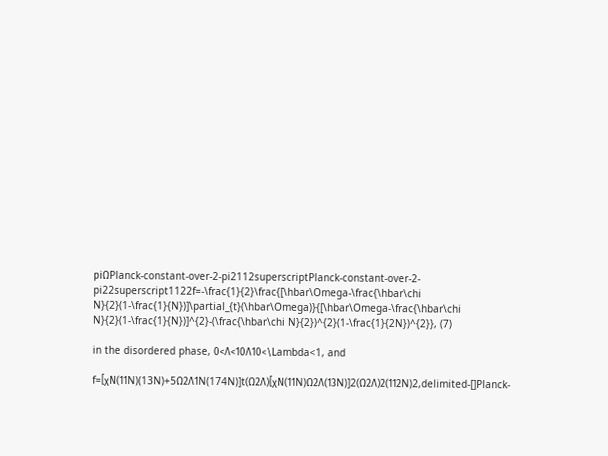piΩPlanck-constant-over-2-pi2112superscriptPlanck-constant-over-2-pi22superscript1122f=-\frac{1}{2}\frac{[\hbar\Omega-\frac{\hbar\chi N}{2}(1-\frac{1}{N})]\partial_{t}(\hbar\Omega)}{[\hbar\Omega-\frac{\hbar\chi N}{2}(1-\frac{1}{N})]^{2}-(\frac{\hbar\chi N}{2})^{2}(1-\frac{1}{2N})^{2}}, (7)

in the disordered phase, 0<Λ<10Λ10<\Lambda<1, and

f=[χN(11N)(13N)+5Ω2Λ1N(174N)]t(Ω2Λ)[χN(11N)Ω2Λ(13N)]2(Ω2Λ)2(112N)2,delimited-[]Planck-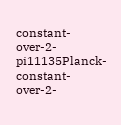constant-over-2-pi11135Planck-constant-over-2-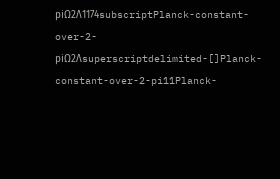piΩ2Λ1174subscriptPlanck-constant-over-2-piΩ2Λsuperscriptdelimited-[]Planck-constant-over-2-pi11Planck-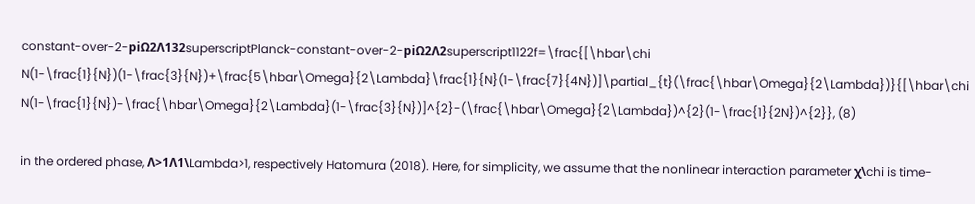constant-over-2-piΩ2Λ132superscriptPlanck-constant-over-2-piΩ2Λ2superscript1122f=\frac{[\hbar\chi N(1-\frac{1}{N})(1-\frac{3}{N})+\frac{5\hbar\Omega}{2\Lambda}\frac{1}{N}(1-\frac{7}{4N})]\partial_{t}(\frac{\hbar\Omega}{2\Lambda})}{[\hbar\chi N(1-\frac{1}{N})-\frac{\hbar\Omega}{2\Lambda}(1-\frac{3}{N})]^{2}-(\frac{\hbar\Omega}{2\Lambda})^{2}(1-\frac{1}{2N})^{2}}, (8)

in the ordered phase, Λ>1Λ1\Lambda>1, respectively Hatomura (2018). Here, for simplicity, we assume that the nonlinear interaction parameter χ\chi is time-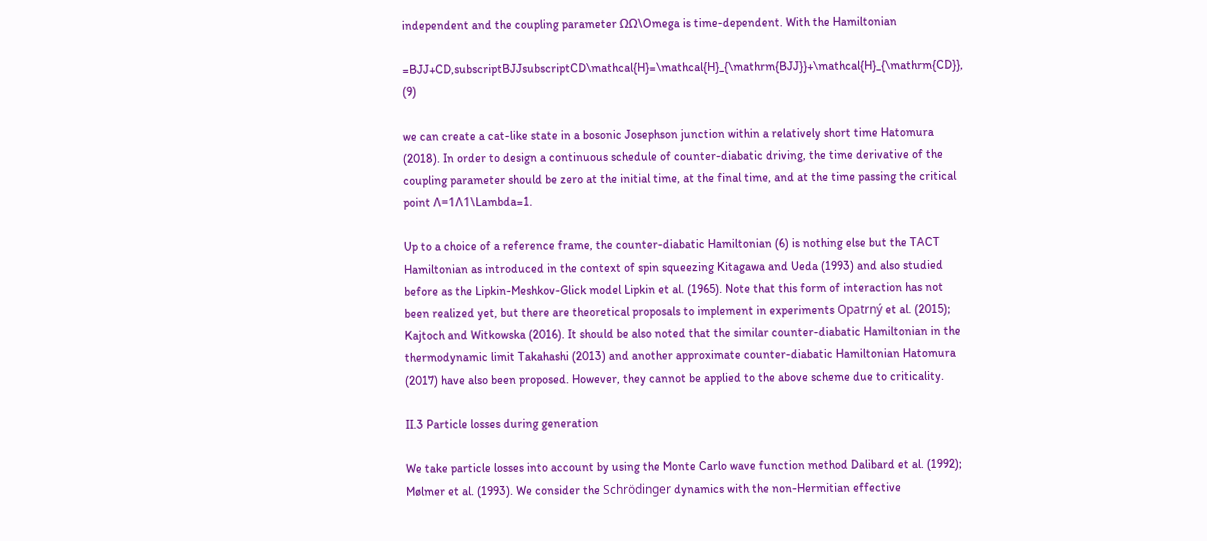independent and the coupling parameter ΩΩ\Omega is time-dependent. With the Hamiltonian

=BJJ+CD,subscriptBJJsubscriptCD\mathcal{H}=\mathcal{H}_{\mathrm{BJJ}}+\mathcal{H}_{\mathrm{CD}}, (9)

we can create a cat-like state in a bosonic Josephson junction within a relatively short time Hatomura (2018). In order to design a continuous schedule of counter-diabatic driving, the time derivative of the coupling parameter should be zero at the initial time, at the final time, and at the time passing the critical point Λ=1Λ1\Lambda=1.

Up to a choice of a reference frame, the counter-diabatic Hamiltonian (6) is nothing else but the TACT Hamiltonian as introduced in the context of spin squeezing Kitagawa and Ueda (1993) and also studied before as the Lipkin-Meshkov-Glick model Lipkin et al. (1965). Note that this form of interaction has not been realized yet, but there are theoretical proposals to implement in experiments Opatrný et al. (2015); Kajtoch and Witkowska (2016). It should be also noted that the similar counter-diabatic Hamiltonian in the thermodynamic limit Takahashi (2013) and another approximate counter-diabatic Hamiltonian Hatomura (2017) have also been proposed. However, they cannot be applied to the above scheme due to criticality.

II.3 Particle losses during generation

We take particle losses into account by using the Monte Carlo wave function method Dalibard et al. (1992); Mølmer et al. (1993). We consider the Schrödinger dynamics with the non-Hermitian effective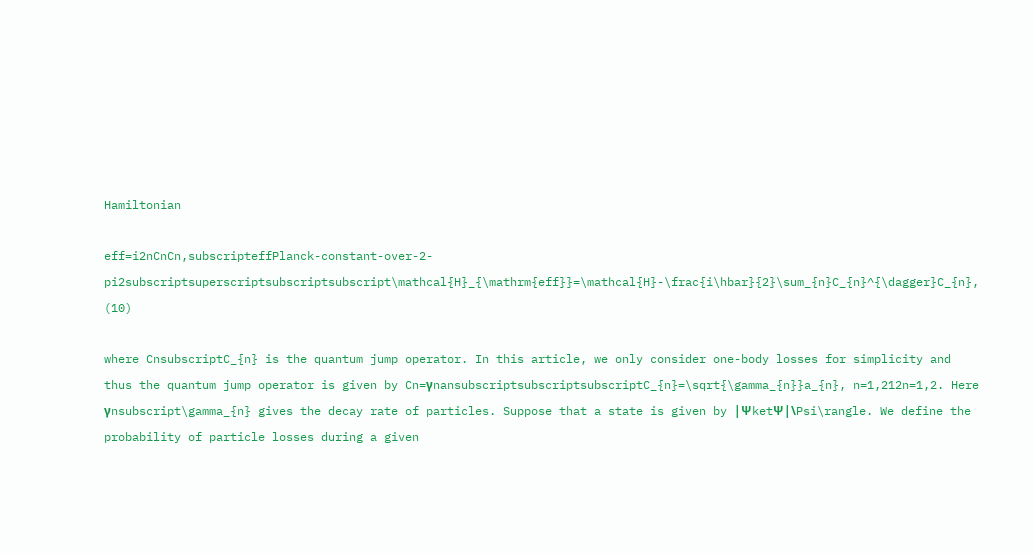Hamiltonian

eff=i2nCnCn,subscripteffPlanck-constant-over-2-pi2subscriptsuperscriptsubscriptsubscript\mathcal{H}_{\mathrm{eff}}=\mathcal{H}-\frac{i\hbar}{2}\sum_{n}C_{n}^{\dagger}C_{n}, (10)

where CnsubscriptC_{n} is the quantum jump operator. In this article, we only consider one-body losses for simplicity and thus the quantum jump operator is given by Cn=γnansubscriptsubscriptsubscriptC_{n}=\sqrt{\gamma_{n}}a_{n}, n=1,212n=1,2. Here γnsubscript\gamma_{n} gives the decay rate of particles. Suppose that a state is given by |ΨketΨ|\Psi\rangle. We define the probability of particle losses during a given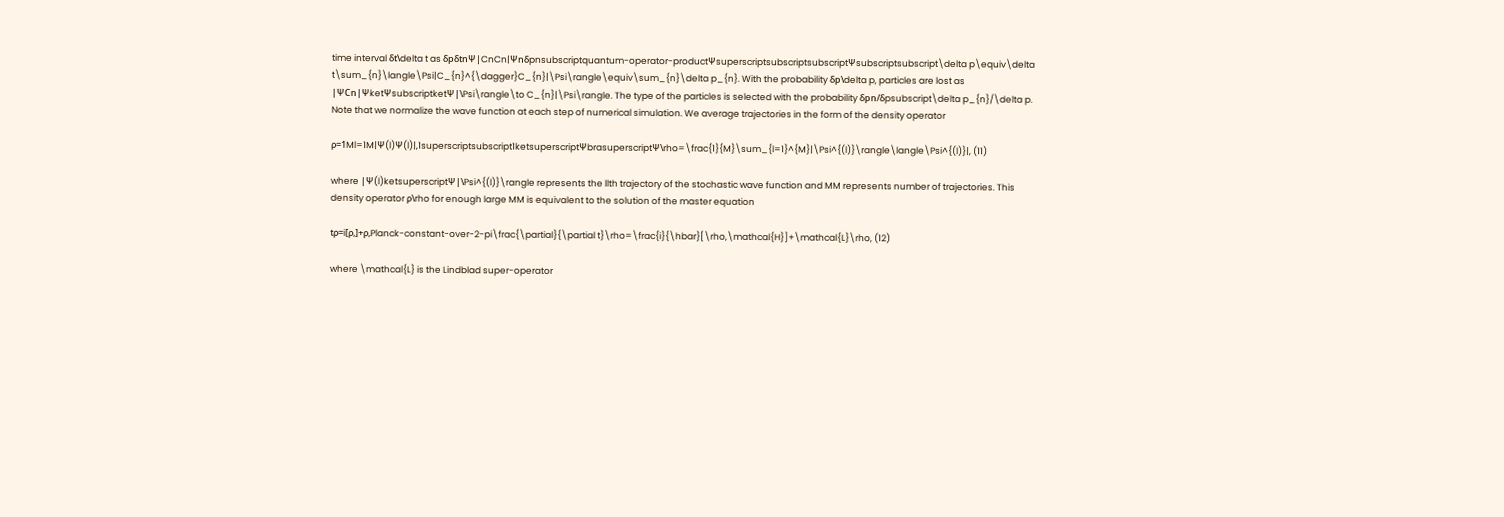time interval δt\delta t as δpδtnΨ|CnCn|Ψnδpnsubscriptquantum-operator-productΨsuperscriptsubscriptsubscriptΨsubscriptsubscript\delta p\equiv\delta t\sum_{n}\langle\Psi|C_{n}^{\dagger}C_{n}|\Psi\rangle\equiv\sum_{n}\delta p_{n}. With the probability δp\delta p, particles are lost as |ΨCn|ΨketΨsubscriptketΨ|\Psi\rangle\to C_{n}|\Psi\rangle. The type of the particles is selected with the probability δpn/δpsubscript\delta p_{n}/\delta p. Note that we normalize the wave function at each step of numerical simulation. We average trajectories in the form of the density operator

ρ=1Ml=1M|Ψ(l)Ψ(l)|,1superscriptsubscript1ketsuperscriptΨbrasuperscriptΨ\rho=\frac{1}{M}\sum_{l=1}^{M}|\Psi^{(l)}\rangle\langle\Psi^{(l)}|, (11)

where |Ψ(l)ketsuperscriptΨ|\Psi^{(l)}\rangle represents the llth trajectory of the stochastic wave function and MM represents number of trajectories. This density operator ρ\rho for enough large MM is equivalent to the solution of the master equation

tρ=i[ρ,]+ρ,Planck-constant-over-2-pi\frac{\partial}{\partial t}\rho=\frac{i}{\hbar}[\rho,\mathcal{H}]+\mathcal{L}\rho, (12)

where \mathcal{L} is the Lindblad super-operator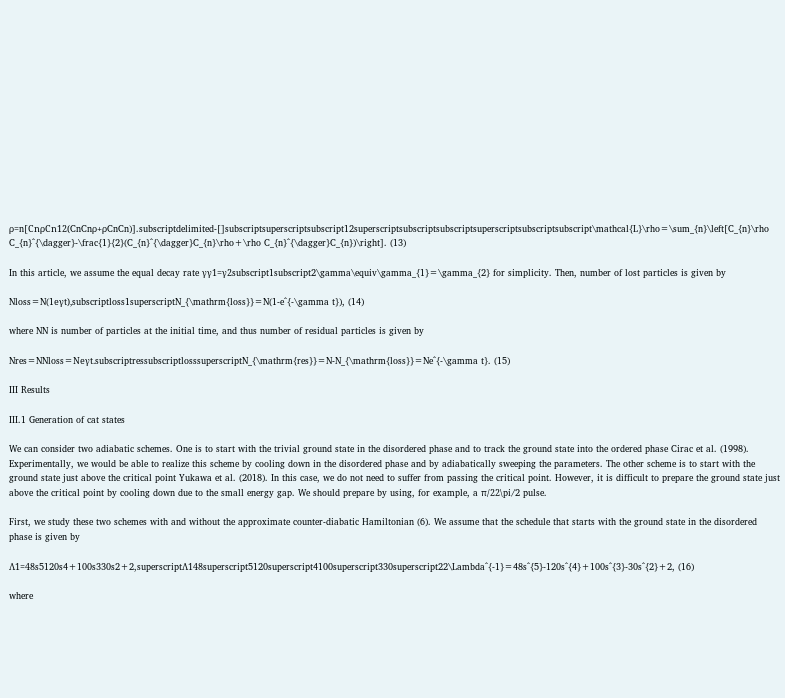ρ=n[CnρCn12(CnCnρ+ρCnCn)].subscriptdelimited-[]subscriptsuperscriptsubscript12superscriptsubscriptsubscriptsuperscriptsubscriptsubscript\mathcal{L}\rho=\sum_{n}\left[C_{n}\rho C_{n}^{\dagger}-\frac{1}{2}(C_{n}^{\dagger}C_{n}\rho+\rho C_{n}^{\dagger}C_{n})\right]. (13)

In this article, we assume the equal decay rate γγ1=γ2subscript1subscript2\gamma\equiv\gamma_{1}=\gamma_{2} for simplicity. Then, number of lost particles is given by

Nloss=N(1eγt),subscriptloss1superscriptN_{\mathrm{loss}}=N(1-e^{-\gamma t}), (14)

where NN is number of particles at the initial time, and thus number of residual particles is given by

Nres=NNloss=Neγt.subscriptressubscriptlosssuperscriptN_{\mathrm{res}}=N-N_{\mathrm{loss}}=Ne^{-\gamma t}. (15)

III Results

III.1 Generation of cat states

We can consider two adiabatic schemes. One is to start with the trivial ground state in the disordered phase and to track the ground state into the ordered phase Cirac et al. (1998). Experimentally, we would be able to realize this scheme by cooling down in the disordered phase and by adiabatically sweeping the parameters. The other scheme is to start with the ground state just above the critical point Yukawa et al. (2018). In this case, we do not need to suffer from passing the critical point. However, it is difficult to prepare the ground state just above the critical point by cooling down due to the small energy gap. We should prepare by using, for example, a π/22\pi/2 pulse.

First, we study these two schemes with and without the approximate counter-diabatic Hamiltonian (6). We assume that the schedule that starts with the ground state in the disordered phase is given by

Λ1=48s5120s4+100s330s2+2,superscriptΛ148superscript5120superscript4100superscript330superscript22\Lambda^{-1}=48s^{5}-120s^{4}+100s^{3}-30s^{2}+2, (16)

where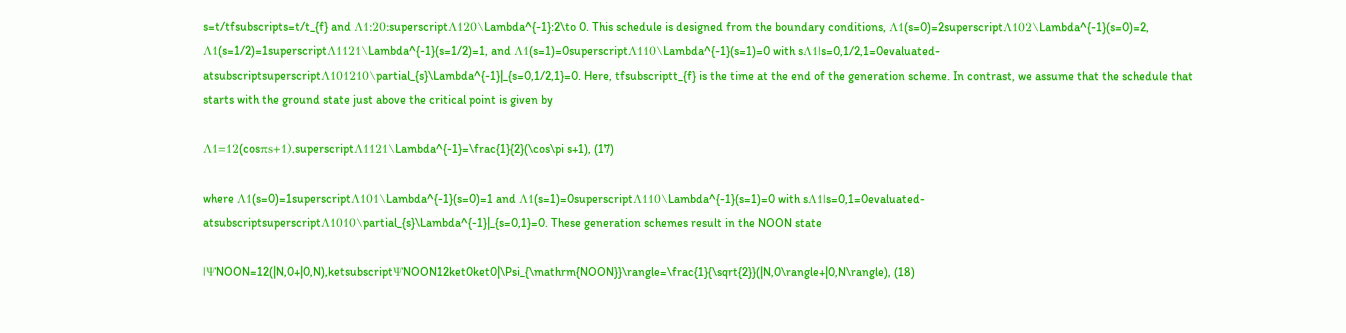s=t/tfsubscripts=t/t_{f} and Λ1:20:superscriptΛ120\Lambda^{-1}:2\to 0. This schedule is designed from the boundary conditions, Λ1(s=0)=2superscriptΛ102\Lambda^{-1}(s=0)=2, Λ1(s=1/2)=1superscriptΛ1121\Lambda^{-1}(s=1/2)=1, and Λ1(s=1)=0superscriptΛ110\Lambda^{-1}(s=1)=0 with sΛ1|s=0,1/2,1=0evaluated-atsubscriptsuperscriptΛ101210\partial_{s}\Lambda^{-1}|_{s=0,1/2,1}=0. Here, tfsubscriptt_{f} is the time at the end of the generation scheme. In contrast, we assume that the schedule that starts with the ground state just above the critical point is given by

Λ1=12(cosπs+1),superscriptΛ1121\Lambda^{-1}=\frac{1}{2}(\cos\pi s+1), (17)

where Λ1(s=0)=1superscriptΛ101\Lambda^{-1}(s=0)=1 and Λ1(s=1)=0superscriptΛ110\Lambda^{-1}(s=1)=0 with sΛ1|s=0,1=0evaluated-atsubscriptsuperscriptΛ1010\partial_{s}\Lambda^{-1}|_{s=0,1}=0. These generation schemes result in the NOON state

|ΨNOON=12(|N,0+|0,N),ketsubscriptΨNOON12ket0ket0|\Psi_{\mathrm{NOON}}\rangle=\frac{1}{\sqrt{2}}(|N,0\rangle+|0,N\rangle), (18)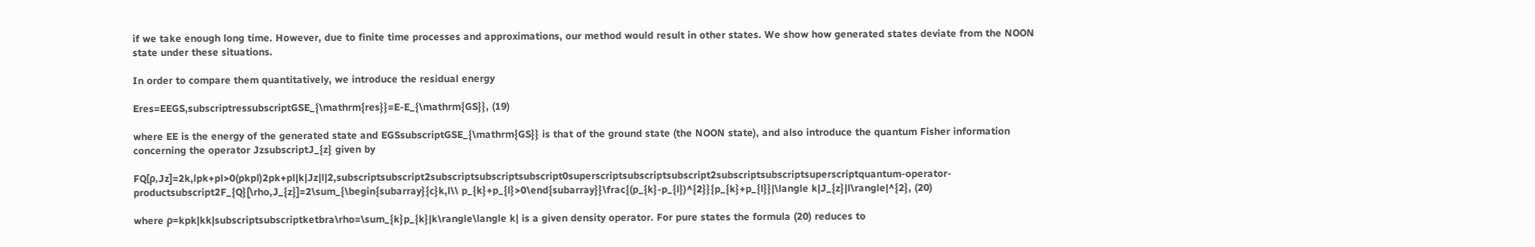if we take enough long time. However, due to finite time processes and approximations, our method would result in other states. We show how generated states deviate from the NOON state under these situations.

In order to compare them quantitatively, we introduce the residual energy

Eres=EEGS,subscriptressubscriptGSE_{\mathrm{res}}=E-E_{\mathrm{GS}}, (19)

where EE is the energy of the generated state and EGSsubscriptGSE_{\mathrm{GS}} is that of the ground state (the NOON state), and also introduce the quantum Fisher information concerning the operator JzsubscriptJ_{z} given by

FQ[ρ,Jz]=2k,lpk+pl>0(pkpl)2pk+pl|k|Jz|l|2,subscriptsubscript2subscriptsubscriptsubscript0superscriptsubscriptsubscript2subscriptsubscriptsuperscriptquantum-operator-productsubscript2F_{Q}[\rho,J_{z}]=2\sum_{\begin{subarray}{c}k,l\\ p_{k}+p_{l}>0\end{subarray}}\frac{(p_{k}-p_{l})^{2}}{p_{k}+p_{l}}|\langle k|J_{z}|l\rangle|^{2}, (20)

where ρ=kpk|kk|subscriptsubscriptketbra\rho=\sum_{k}p_{k}|k\rangle\langle k| is a given density operator. For pure states the formula (20) reduces to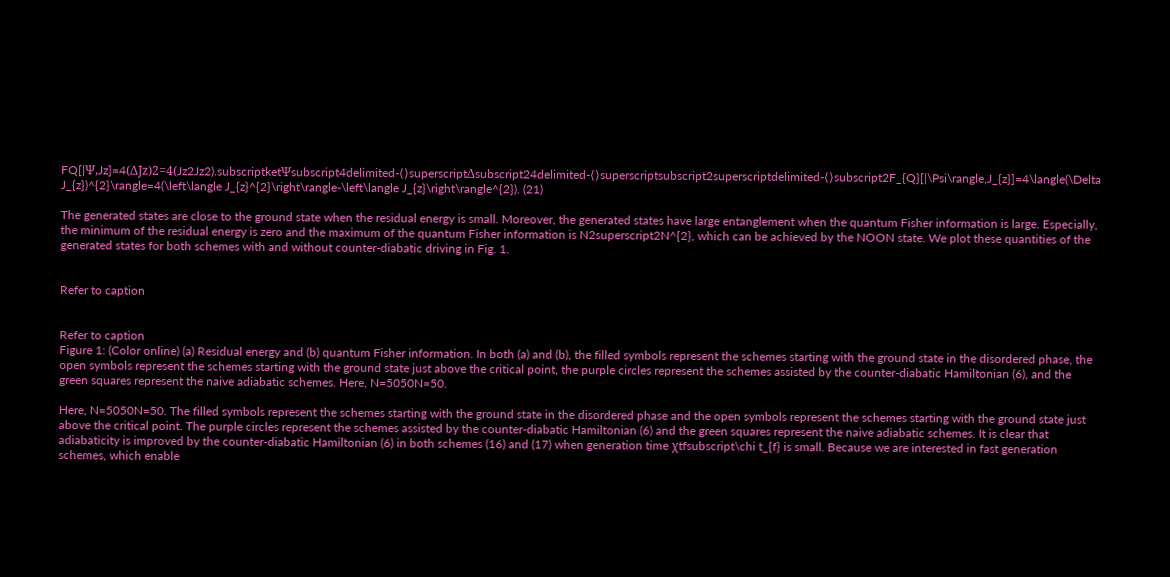FQ[|Ψ,Jz]=4(ΔJz)2=4(Jz2Jz2).subscriptketΨsubscript4delimited-⟨⟩superscriptΔsubscript24delimited-⟨⟩superscriptsubscript2superscriptdelimited-⟨⟩subscript2F_{Q}[|\Psi\rangle,J_{z}]=4\langle(\Delta J_{z})^{2}\rangle=4(\left\langle J_{z}^{2}\right\rangle-\left\langle J_{z}\right\rangle^{2}). (21)

The generated states are close to the ground state when the residual energy is small. Moreover, the generated states have large entanglement when the quantum Fisher information is large. Especially, the minimum of the residual energy is zero and the maximum of the quantum Fisher information is N2superscript2N^{2}, which can be achieved by the NOON state. We plot these quantities of the generated states for both schemes with and without counter-diabatic driving in Fig. 1.


Refer to caption


Refer to caption
Figure 1: (Color online) (a) Residual energy and (b) quantum Fisher information. In both (a) and (b), the filled symbols represent the schemes starting with the ground state in the disordered phase, the open symbols represent the schemes starting with the ground state just above the critical point, the purple circles represent the schemes assisted by the counter-diabatic Hamiltonian (6), and the green squares represent the naive adiabatic schemes. Here, N=5050N=50.

Here, N=5050N=50. The filled symbols represent the schemes starting with the ground state in the disordered phase and the open symbols represent the schemes starting with the ground state just above the critical point. The purple circles represent the schemes assisted by the counter-diabatic Hamiltonian (6) and the green squares represent the naive adiabatic schemes. It is clear that adiabaticity is improved by the counter-diabatic Hamiltonian (6) in both schemes (16) and (17) when generation time χtfsubscript\chi t_{f} is small. Because we are interested in fast generation schemes, which enable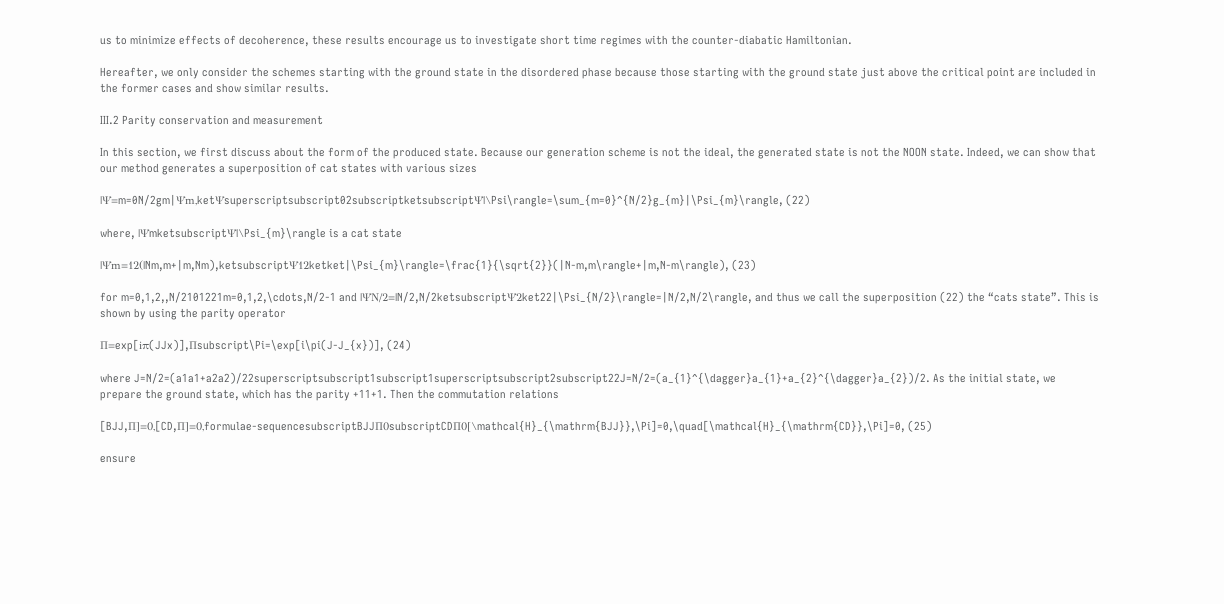us to minimize effects of decoherence, these results encourage us to investigate short time regimes with the counter-diabatic Hamiltonian.

Hereafter, we only consider the schemes starting with the ground state in the disordered phase because those starting with the ground state just above the critical point are included in the former cases and show similar results.

III.2 Parity conservation and measurement

In this section, we first discuss about the form of the produced state. Because our generation scheme is not the ideal, the generated state is not the NOON state. Indeed, we can show that our method generates a superposition of cat states with various sizes

|Ψ=m=0N/2gm|Ψm,ketΨsuperscriptsubscript02subscriptketsubscriptΨ|\Psi\rangle=\sum_{m=0}^{N/2}g_{m}|\Psi_{m}\rangle, (22)

where, |ΨmketsubscriptΨ|\Psi_{m}\rangle is a cat state

|Ψm=12(|Nm,m+|m,Nm),ketsubscriptΨ12ketket|\Psi_{m}\rangle=\frac{1}{\sqrt{2}}(|N-m,m\rangle+|m,N-m\rangle), (23)

for m=0,1,2,,N/2101221m=0,1,2,\cdots,N/2-1 and |ΨN/2=|N/2,N/2ketsubscriptΨ2ket22|\Psi_{N/2}\rangle=|N/2,N/2\rangle, and thus we call the superposition (22) the “cats state”. This is shown by using the parity operator

Π=exp[iπ(JJx)],Πsubscript\Pi=\exp[i\pi(J-J_{x})], (24)

where J=N/2=(a1a1+a2a2)/22superscriptsubscript1subscript1superscriptsubscript2subscript22J=N/2=(a_{1}^{\dagger}a_{1}+a_{2}^{\dagger}a_{2})/2. As the initial state, we prepare the ground state, which has the parity +11+1. Then the commutation relations

[BJJ,Π]=0,[CD,Π]=0,formulae-sequencesubscriptBJJΠ0subscriptCDΠ0[\mathcal{H}_{\mathrm{BJJ}},\Pi]=0,\quad[\mathcal{H}_{\mathrm{CD}},\Pi]=0, (25)

ensure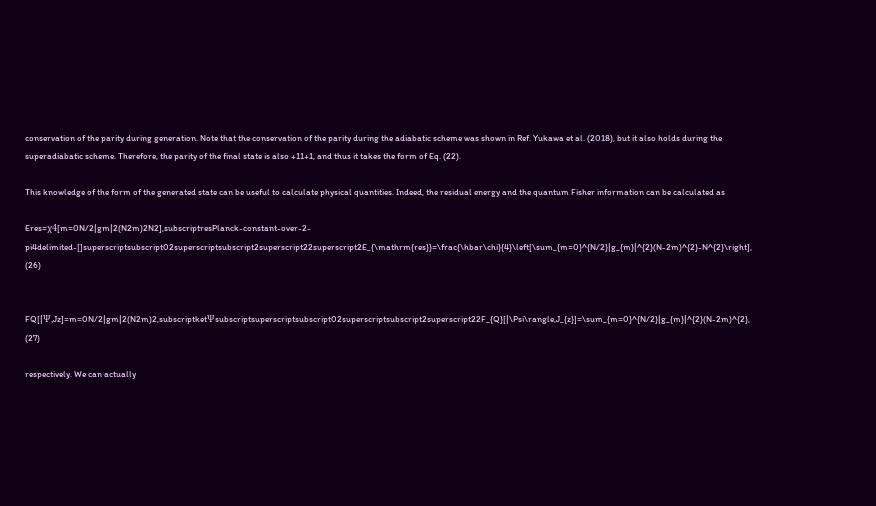conservation of the parity during generation. Note that the conservation of the parity during the adiabatic scheme was shown in Ref. Yukawa et al. (2018), but it also holds during the superadiabatic scheme. Therefore, the parity of the final state is also +11+1, and thus it takes the form of Eq. (22).

This knowledge of the form of the generated state can be useful to calculate physical quantities. Indeed, the residual energy and the quantum Fisher information can be calculated as

Eres=χ4[m=0N/2|gm|2(N2m)2N2],subscriptresPlanck-constant-over-2-pi4delimited-[]superscriptsubscript02superscriptsubscript2superscript22superscript2E_{\mathrm{res}}=\frac{\hbar\chi}{4}\left[\sum_{m=0}^{N/2}|g_{m}|^{2}(N-2m)^{2}-N^{2}\right], (26)


FQ[|Ψ,Jz]=m=0N/2|gm|2(N2m)2,subscriptketΨsubscriptsuperscriptsubscript02superscriptsubscript2superscript22F_{Q}[|\Psi\rangle,J_{z}]=\sum_{m=0}^{N/2}|g_{m}|^{2}(N-2m)^{2}, (27)

respectively. We can actually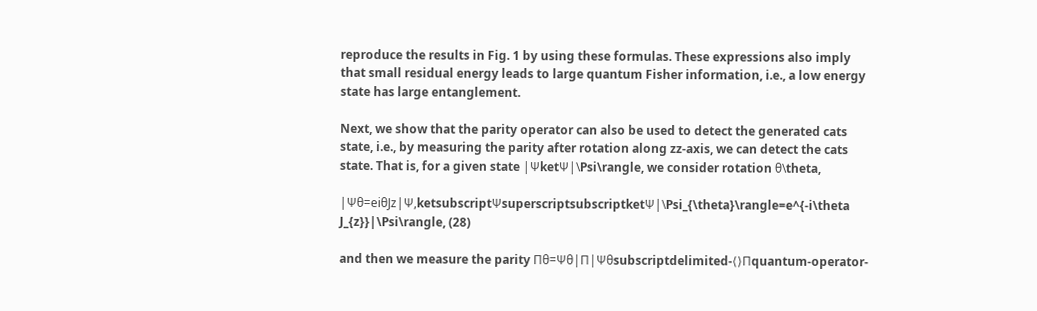reproduce the results in Fig. 1 by using these formulas. These expressions also imply that small residual energy leads to large quantum Fisher information, i.e., a low energy state has large entanglement.

Next, we show that the parity operator can also be used to detect the generated cats state, i.e., by measuring the parity after rotation along zz-axis, we can detect the cats state. That is, for a given state |ΨketΨ|\Psi\rangle, we consider rotation θ\theta,

|Ψθ=eiθJz|Ψ,ketsubscriptΨsuperscriptsubscriptketΨ|\Psi_{\theta}\rangle=e^{-i\theta J_{z}}|\Psi\rangle, (28)

and then we measure the parity Πθ=Ψθ|Π|Ψθsubscriptdelimited-⟨⟩Πquantum-operator-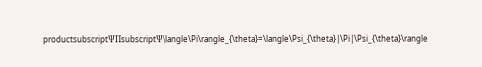productsubscriptΨΠsubscriptΨ\langle\Pi\rangle_{\theta}=\langle\Psi_{\theta}|\Pi|\Psi_{\theta}\rangle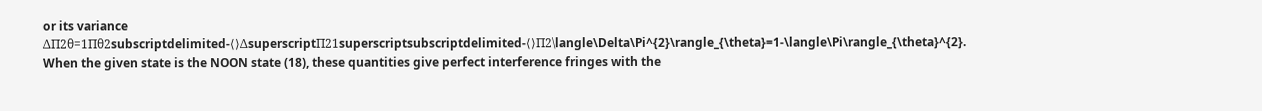or its variance ΔΠ2θ=1Πθ2subscriptdelimited-⟨⟩ΔsuperscriptΠ21superscriptsubscriptdelimited-⟨⟩Π2\langle\Delta\Pi^{2}\rangle_{\theta}=1-\langle\Pi\rangle_{\theta}^{2}. When the given state is the NOON state (18), these quantities give perfect interference fringes with the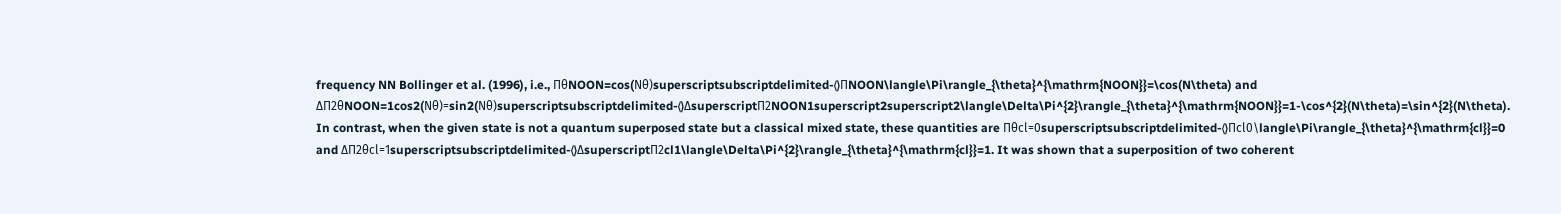frequency NN Bollinger et al. (1996), i.e., ΠθNOON=cos(Nθ)superscriptsubscriptdelimited-⟨⟩ΠNOON\langle\Pi\rangle_{\theta}^{\mathrm{NOON}}=\cos(N\theta) and ΔΠ2θNOON=1cos2(Nθ)=sin2(Nθ)superscriptsubscriptdelimited-⟨⟩ΔsuperscriptΠ2NOON1superscript2superscript2\langle\Delta\Pi^{2}\rangle_{\theta}^{\mathrm{NOON}}=1-\cos^{2}(N\theta)=\sin^{2}(N\theta). In contrast, when the given state is not a quantum superposed state but a classical mixed state, these quantities are Πθcl=0superscriptsubscriptdelimited-⟨⟩Πcl0\langle\Pi\rangle_{\theta}^{\mathrm{cl}}=0 and ΔΠ2θcl=1superscriptsubscriptdelimited-⟨⟩ΔsuperscriptΠ2cl1\langle\Delta\Pi^{2}\rangle_{\theta}^{\mathrm{cl}}=1. It was shown that a superposition of two coherent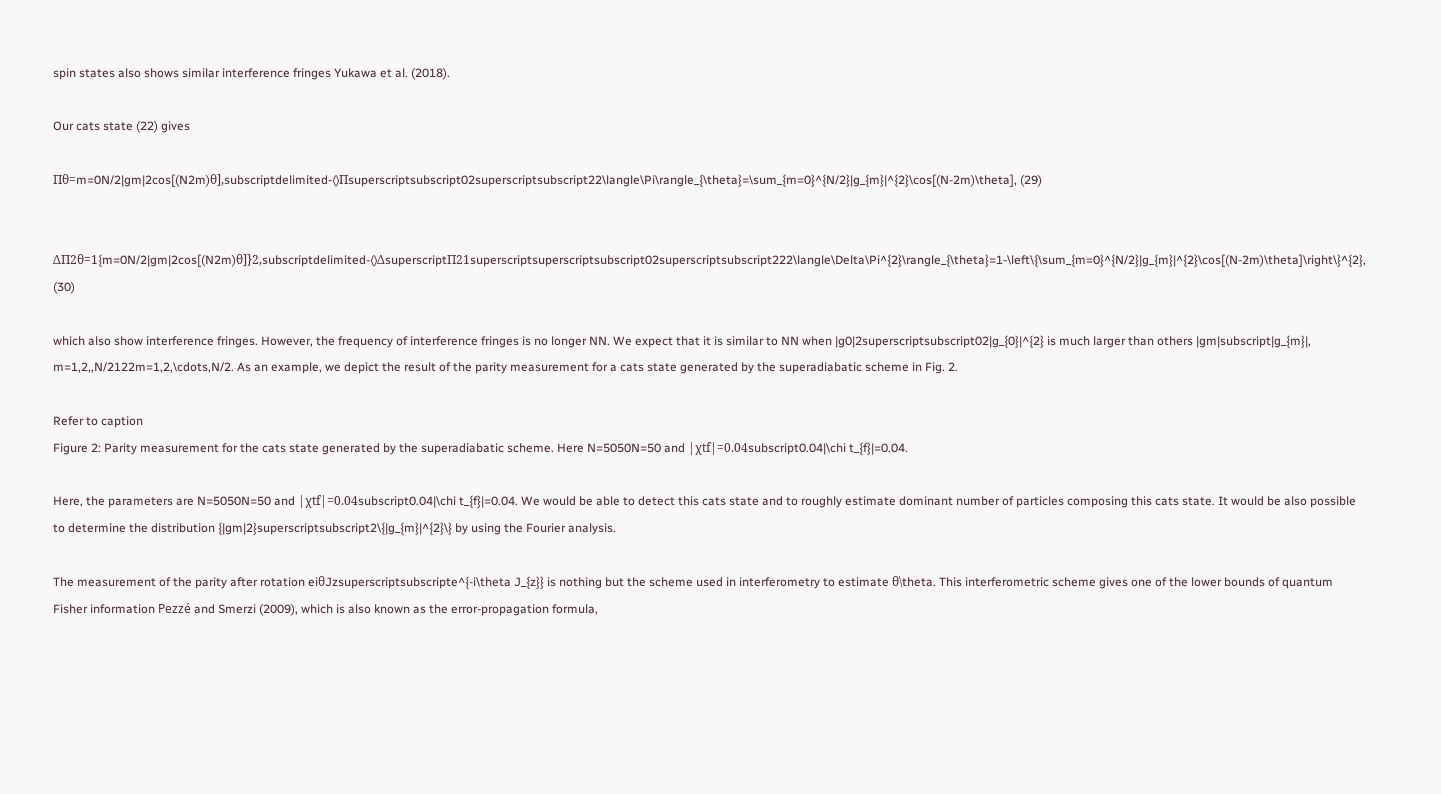spin states also shows similar interference fringes Yukawa et al. (2018).

Our cats state (22) gives

Πθ=m=0N/2|gm|2cos[(N2m)θ],subscriptdelimited-⟨⟩Πsuperscriptsubscript02superscriptsubscript22\langle\Pi\rangle_{\theta}=\sum_{m=0}^{N/2}|g_{m}|^{2}\cos[(N-2m)\theta], (29)


ΔΠ2θ=1{m=0N/2|gm|2cos[(N2m)θ]}2,subscriptdelimited-⟨⟩ΔsuperscriptΠ21superscriptsuperscriptsubscript02superscriptsubscript222\langle\Delta\Pi^{2}\rangle_{\theta}=1-\left\{\sum_{m=0}^{N/2}|g_{m}|^{2}\cos[(N-2m)\theta]\right\}^{2}, (30)

which also show interference fringes. However, the frequency of interference fringes is no longer NN. We expect that it is similar to NN when |g0|2superscriptsubscript02|g_{0}|^{2} is much larger than others |gm|subscript|g_{m}|, m=1,2,,N/2122m=1,2,\cdots,N/2. As an example, we depict the result of the parity measurement for a cats state generated by the superadiabatic scheme in Fig. 2.

Refer to caption
Figure 2: Parity measurement for the cats state generated by the superadiabatic scheme. Here N=5050N=50 and |χtf|=0.04subscript0.04|\chi t_{f}|=0.04.

Here, the parameters are N=5050N=50 and |χtf|=0.04subscript0.04|\chi t_{f}|=0.04. We would be able to detect this cats state and to roughly estimate dominant number of particles composing this cats state. It would be also possible to determine the distribution {|gm|2}superscriptsubscript2\{|g_{m}|^{2}\} by using the Fourier analysis.

The measurement of the parity after rotation eiθJzsuperscriptsubscripte^{-i\theta J_{z}} is nothing but the scheme used in interferometry to estimate θ\theta. This interferometric scheme gives one of the lower bounds of quantum Fisher information Pezzé and Smerzi (2009), which is also known as the error-propagation formula,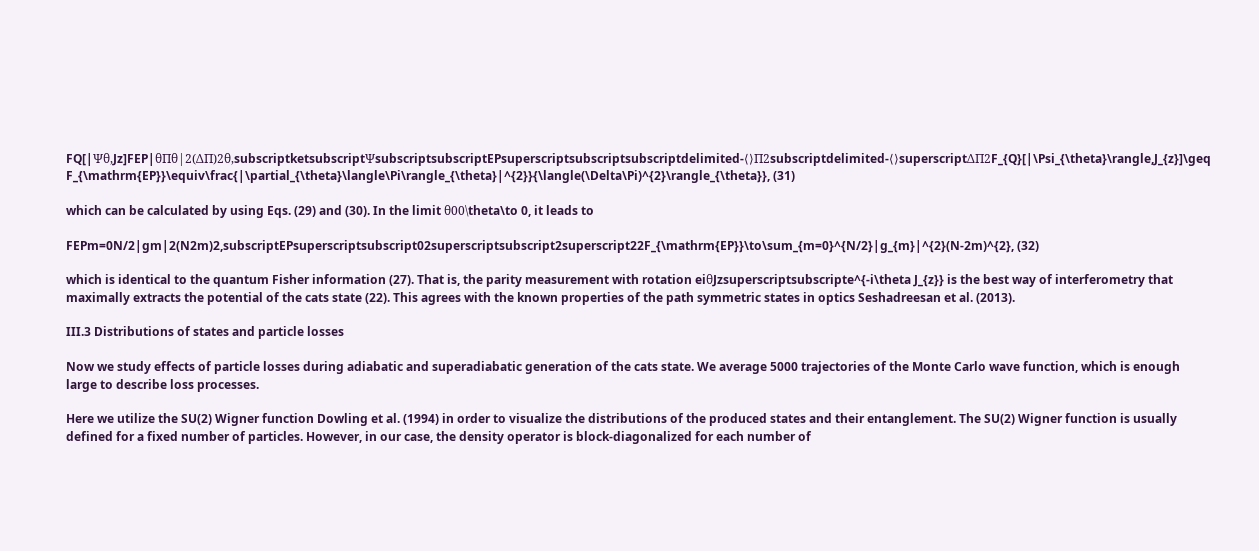FQ[|Ψθ,Jz]FEP|θΠθ|2(ΔΠ)2θ,subscriptketsubscriptΨsubscriptsubscriptEPsuperscriptsubscriptsubscriptdelimited-⟨⟩Π2subscriptdelimited-⟨⟩superscriptΔΠ2F_{Q}[|\Psi_{\theta}\rangle,J_{z}]\geq F_{\mathrm{EP}}\equiv\frac{|\partial_{\theta}\langle\Pi\rangle_{\theta}|^{2}}{\langle(\Delta\Pi)^{2}\rangle_{\theta}}, (31)

which can be calculated by using Eqs. (29) and (30). In the limit θ00\theta\to 0, it leads to

FEPm=0N/2|gm|2(N2m)2,subscriptEPsuperscriptsubscript02superscriptsubscript2superscript22F_{\mathrm{EP}}\to\sum_{m=0}^{N/2}|g_{m}|^{2}(N-2m)^{2}, (32)

which is identical to the quantum Fisher information (27). That is, the parity measurement with rotation eiθJzsuperscriptsubscripte^{-i\theta J_{z}} is the best way of interferometry that maximally extracts the potential of the cats state (22). This agrees with the known properties of the path symmetric states in optics Seshadreesan et al. (2013).

III.3 Distributions of states and particle losses

Now we study effects of particle losses during adiabatic and superadiabatic generation of the cats state. We average 5000 trajectories of the Monte Carlo wave function, which is enough large to describe loss processes.

Here we utilize the SU(2) Wigner function Dowling et al. (1994) in order to visualize the distributions of the produced states and their entanglement. The SU(2) Wigner function is usually defined for a fixed number of particles. However, in our case, the density operator is block-diagonalized for each number of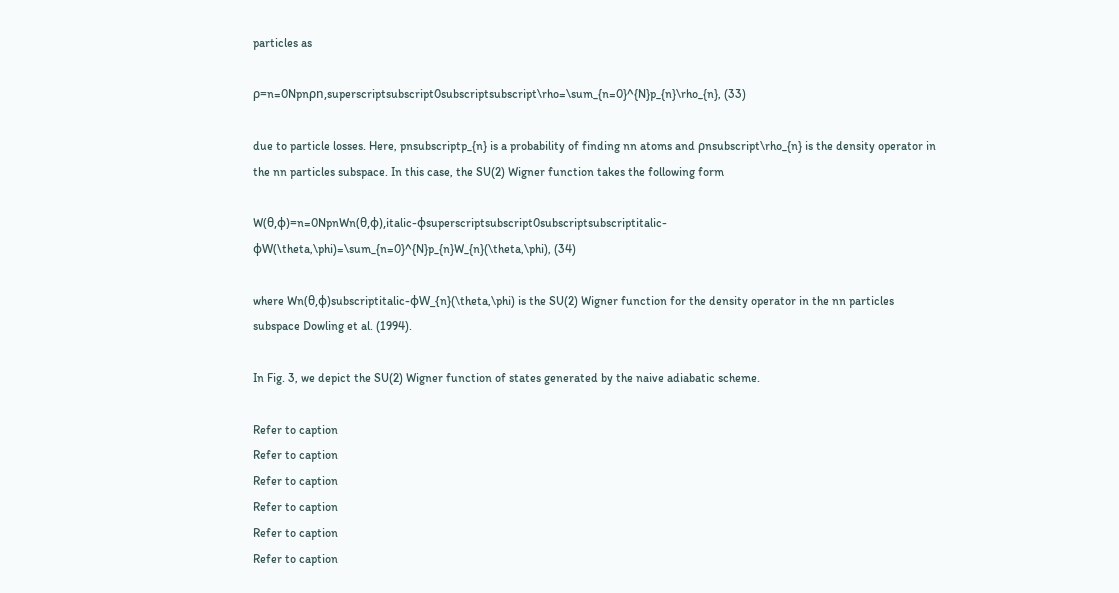particles as

ρ=n=0Npnρn,superscriptsubscript0subscriptsubscript\rho=\sum_{n=0}^{N}p_{n}\rho_{n}, (33)

due to particle losses. Here, pnsubscriptp_{n} is a probability of finding nn atoms and ρnsubscript\rho_{n} is the density operator in the nn particles subspace. In this case, the SU(2) Wigner function takes the following form

W(θ,ϕ)=n=0NpnWn(θ,ϕ),italic-ϕsuperscriptsubscript0subscriptsubscriptitalic-ϕW(\theta,\phi)=\sum_{n=0}^{N}p_{n}W_{n}(\theta,\phi), (34)

where Wn(θ,ϕ)subscriptitalic-ϕW_{n}(\theta,\phi) is the SU(2) Wigner function for the density operator in the nn particles subspace Dowling et al. (1994).

In Fig. 3, we depict the SU(2) Wigner function of states generated by the naive adiabatic scheme.

Refer to caption
Refer to caption
Refer to caption
Refer to caption
Refer to caption
Refer to caption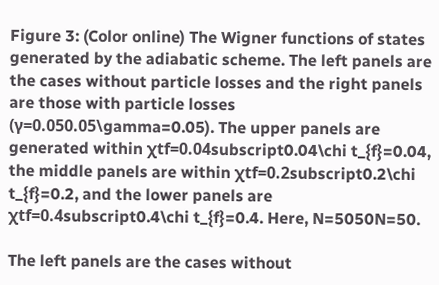Figure 3: (Color online) The Wigner functions of states generated by the adiabatic scheme. The left panels are the cases without particle losses and the right panels are those with particle losses (γ=0.050.05\gamma=0.05). The upper panels are generated within χtf=0.04subscript0.04\chi t_{f}=0.04, the middle panels are within χtf=0.2subscript0.2\chi t_{f}=0.2, and the lower panels are χtf=0.4subscript0.4\chi t_{f}=0.4. Here, N=5050N=50.

The left panels are the cases without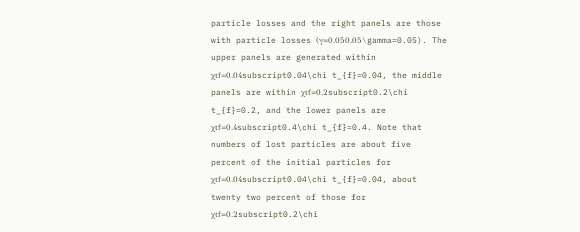particle losses and the right panels are those with particle losses (γ=0.050.05\gamma=0.05). The upper panels are generated within χtf=0.04subscript0.04\chi t_{f}=0.04, the middle panels are within χtf=0.2subscript0.2\chi t_{f}=0.2, and the lower panels are χtf=0.4subscript0.4\chi t_{f}=0.4. Note that numbers of lost particles are about five percent of the initial particles for χtf=0.04subscript0.04\chi t_{f}=0.04, about twenty two percent of those for χtf=0.2subscript0.2\chi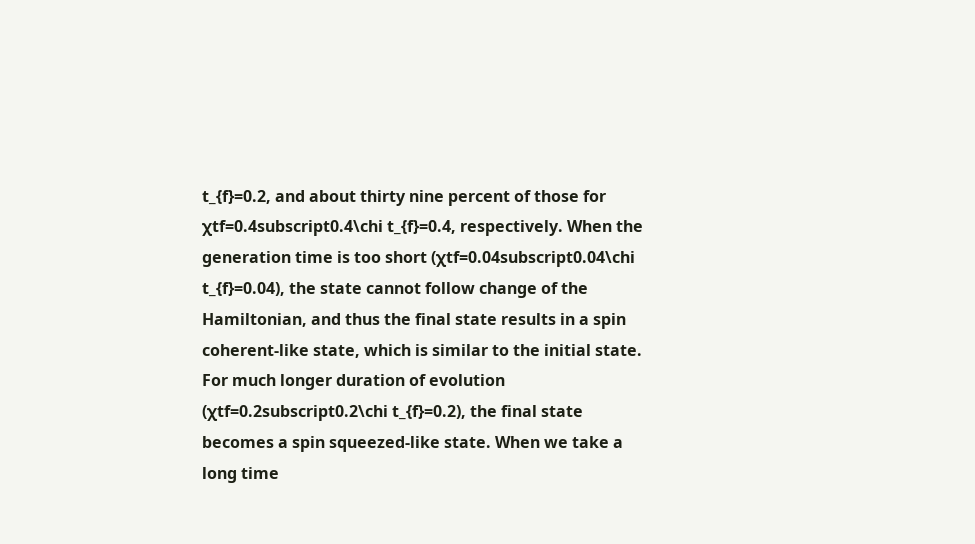t_{f}=0.2, and about thirty nine percent of those for χtf=0.4subscript0.4\chi t_{f}=0.4, respectively. When the generation time is too short (χtf=0.04subscript0.04\chi t_{f}=0.04), the state cannot follow change of the Hamiltonian, and thus the final state results in a spin coherent-like state, which is similar to the initial state. For much longer duration of evolution (χtf=0.2subscript0.2\chi t_{f}=0.2), the final state becomes a spin squeezed-like state. When we take a long time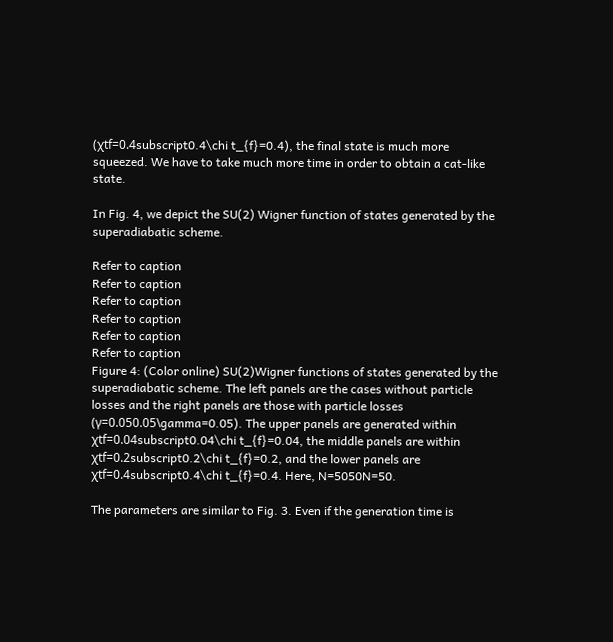(χtf=0.4subscript0.4\chi t_{f}=0.4), the final state is much more squeezed. We have to take much more time in order to obtain a cat-like state.

In Fig. 4, we depict the SU(2) Wigner function of states generated by the superadiabatic scheme.

Refer to caption
Refer to caption
Refer to caption
Refer to caption
Refer to caption
Refer to caption
Figure 4: (Color online) SU(2)Wigner functions of states generated by the superadiabatic scheme. The left panels are the cases without particle losses and the right panels are those with particle losses (γ=0.050.05\gamma=0.05). The upper panels are generated within χtf=0.04subscript0.04\chi t_{f}=0.04, the middle panels are within χtf=0.2subscript0.2\chi t_{f}=0.2, and the lower panels are χtf=0.4subscript0.4\chi t_{f}=0.4. Here, N=5050N=50.

The parameters are similar to Fig. 3. Even if the generation time is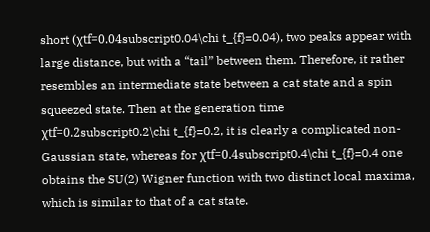short (χtf=0.04subscript0.04\chi t_{f}=0.04), two peaks appear with large distance, but with a “tail” between them. Therefore, it rather resembles an intermediate state between a cat state and a spin squeezed state. Then at the generation time χtf=0.2subscript0.2\chi t_{f}=0.2, it is clearly a complicated non-Gaussian state, whereas for χtf=0.4subscript0.4\chi t_{f}=0.4 one obtains the SU(2) Wigner function with two distinct local maxima, which is similar to that of a cat state.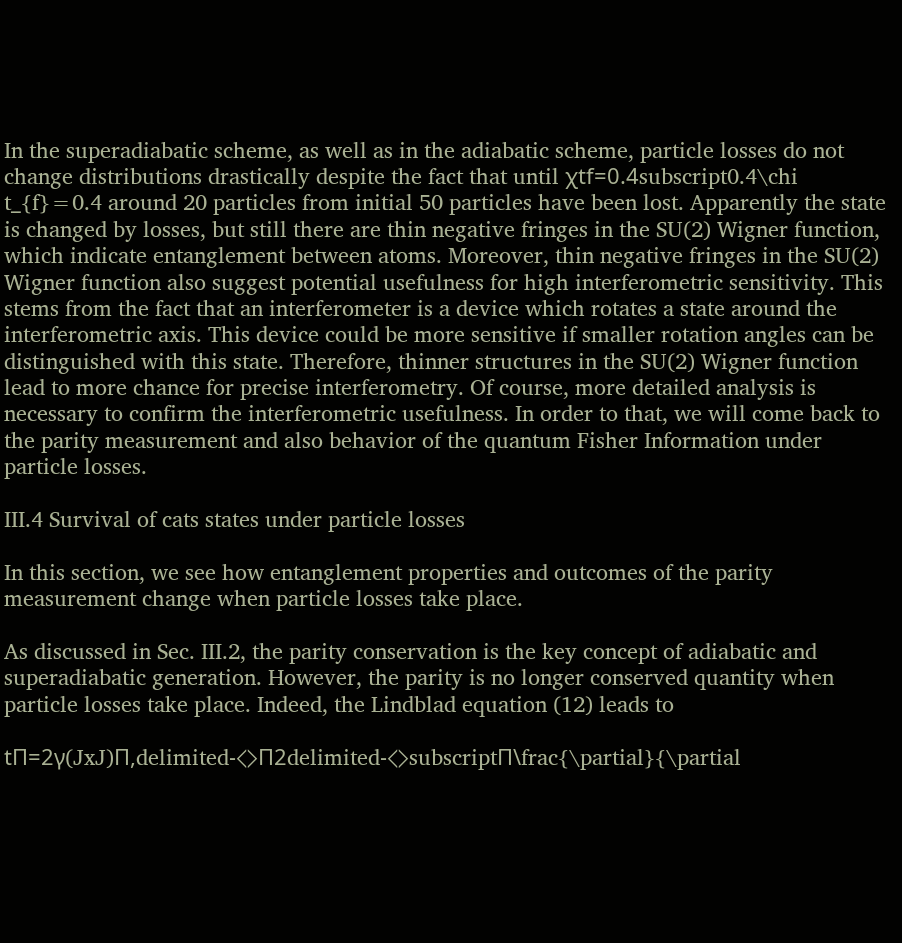In the superadiabatic scheme, as well as in the adiabatic scheme, particle losses do not change distributions drastically despite the fact that until χtf=0.4subscript0.4\chi t_{f}=0.4 around 20 particles from initial 50 particles have been lost. Apparently the state is changed by losses, but still there are thin negative fringes in the SU(2) Wigner function, which indicate entanglement between atoms. Moreover, thin negative fringes in the SU(2) Wigner function also suggest potential usefulness for high interferometric sensitivity. This stems from the fact that an interferometer is a device which rotates a state around the interferometric axis. This device could be more sensitive if smaller rotation angles can be distinguished with this state. Therefore, thinner structures in the SU(2) Wigner function lead to more chance for precise interferometry. Of course, more detailed analysis is necessary to confirm the interferometric usefulness. In order to that, we will come back to the parity measurement and also behavior of the quantum Fisher Information under particle losses.

III.4 Survival of cats states under particle losses

In this section, we see how entanglement properties and outcomes of the parity measurement change when particle losses take place.

As discussed in Sec. III.2, the parity conservation is the key concept of adiabatic and superadiabatic generation. However, the parity is no longer conserved quantity when particle losses take place. Indeed, the Lindblad equation (12) leads to

tΠ=2γ(JxJ)Π,delimited-⟨⟩Π2delimited-⟨⟩subscriptΠ\frac{\partial}{\partial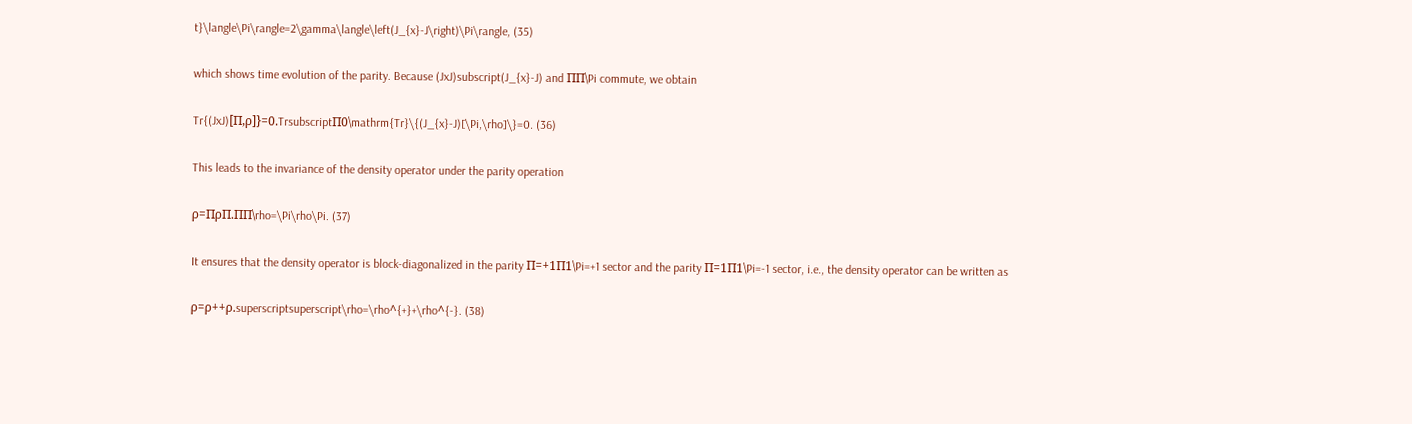t}\langle\Pi\rangle=2\gamma\langle\left(J_{x}-J\right)\Pi\rangle, (35)

which shows time evolution of the parity. Because (JxJ)subscript(J_{x}-J) and ΠΠ\Pi commute, we obtain

Tr{(JxJ)[Π,ρ]}=0.TrsubscriptΠ0\mathrm{Tr}\{(J_{x}-J)[\Pi,\rho]\}=0. (36)

This leads to the invariance of the density operator under the parity operation

ρ=ΠρΠ.ΠΠ\rho=\Pi\rho\Pi. (37)

It ensures that the density operator is block-diagonalized in the parity Π=+1Π1\Pi=+1 sector and the parity Π=1Π1\Pi=-1 sector, i.e., the density operator can be written as

ρ=ρ++ρ.superscriptsuperscript\rho=\rho^{+}+\rho^{-}. (38)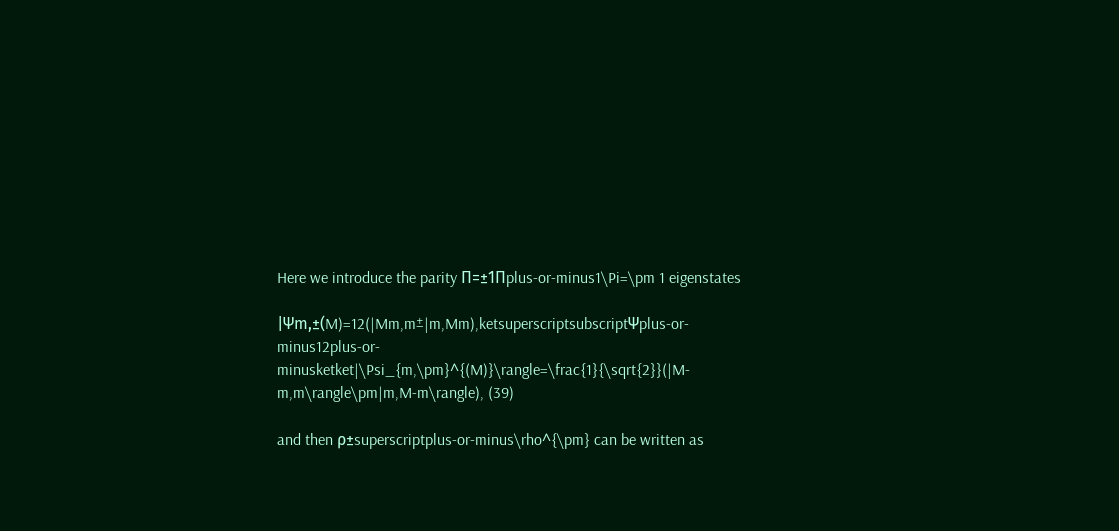Here we introduce the parity Π=±1Πplus-or-minus1\Pi=\pm 1 eigenstates

|Ψm,±(M)=12(|Mm,m±|m,Mm),ketsuperscriptsubscriptΨplus-or-minus12plus-or-minusketket|\Psi_{m,\pm}^{(M)}\rangle=\frac{1}{\sqrt{2}}(|M-m,m\rangle\pm|m,M-m\rangle), (39)

and then ρ±superscriptplus-or-minus\rho^{\pm} can be written as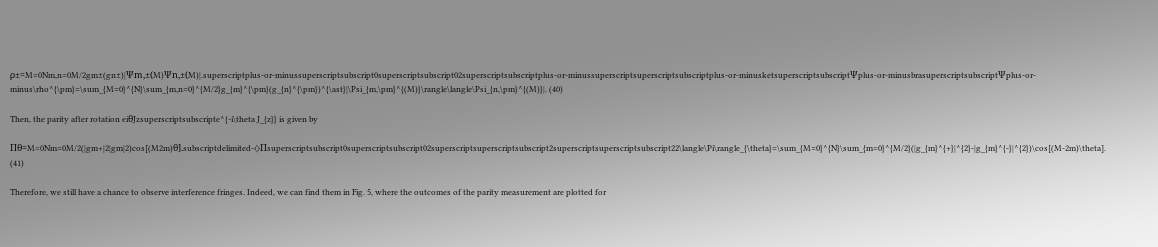ρ±=M=0Nm,n=0M/2gm±(gn±)|Ψm,±(M)Ψn,±(M)|.superscriptplus-or-minussuperscriptsubscript0superscriptsubscript02superscriptsubscriptplus-or-minussuperscriptsuperscriptsubscriptplus-or-minusketsuperscriptsubscriptΨplus-or-minusbrasuperscriptsubscriptΨplus-or-minus\rho^{\pm}=\sum_{M=0}^{N}\sum_{m,n=0}^{M/2}g_{m}^{\pm}(g_{n}^{\pm})^{\ast}|\Psi_{m,\pm}^{(M)}\rangle\langle\Psi_{n,\pm}^{(M)}|. (40)

Then, the parity after rotation eiθJzsuperscriptsubscripte^{-i\theta J_{z}} is given by

Πθ=M=0Nm=0M/2(|gm+|2|gm|2)cos[(M2m)θ].subscriptdelimited-⟨⟩Πsuperscriptsubscript0superscriptsubscript02superscriptsuperscriptsubscript2superscriptsuperscriptsubscript22\langle\Pi\rangle_{\theta}=\sum_{M=0}^{N}\sum_{m=0}^{M/2}(|g_{m}^{+}|^{2}-|g_{m}^{-}|^{2})\cos[(M-2m)\theta]. (41)

Therefore, we still have a chance to observe interference fringes. Indeed, we can find them in Fig. 5, where the outcomes of the parity measurement are plotted for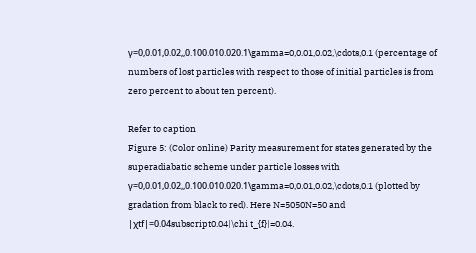γ=0,0.01,0.02,,0.100.010.020.1\gamma=0,0.01,0.02,\cdots,0.1 (percentage of numbers of lost particles with respect to those of initial particles is from zero percent to about ten percent).

Refer to caption
Figure 5: (Color online) Parity measurement for states generated by the superadiabatic scheme under particle losses with γ=0,0.01,0.02,,0.100.010.020.1\gamma=0,0.01,0.02,\cdots,0.1 (plotted by gradation from black to red). Here N=5050N=50 and |χtf|=0.04subscript0.04|\chi t_{f}|=0.04.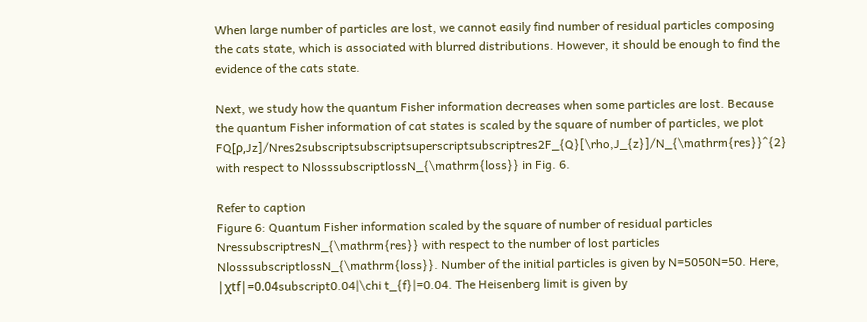When large number of particles are lost, we cannot easily find number of residual particles composing the cats state, which is associated with blurred distributions. However, it should be enough to find the evidence of the cats state.

Next, we study how the quantum Fisher information decreases when some particles are lost. Because the quantum Fisher information of cat states is scaled by the square of number of particles, we plot FQ[ρ,Jz]/Nres2subscriptsubscriptsuperscriptsubscriptres2F_{Q}[\rho,J_{z}]/N_{\mathrm{res}}^{2} with respect to NlosssubscriptlossN_{\mathrm{loss}} in Fig. 6.

Refer to caption
Figure 6: Quantum Fisher information scaled by the square of number of residual particles NressubscriptresN_{\mathrm{res}} with respect to the number of lost particles NlosssubscriptlossN_{\mathrm{loss}}. Number of the initial particles is given by N=5050N=50. Here, |χtf|=0.04subscript0.04|\chi t_{f}|=0.04. The Heisenberg limit is given by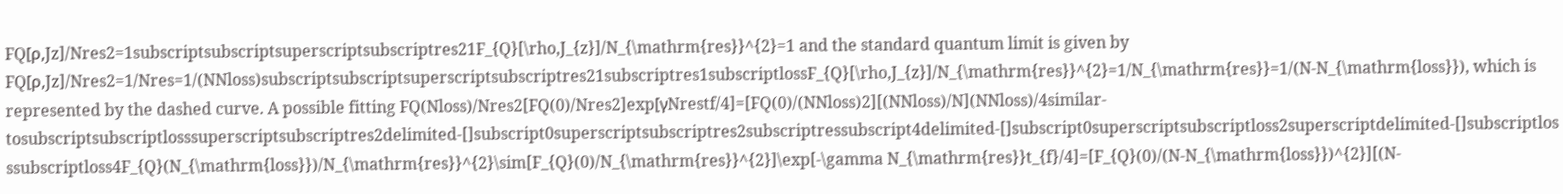FQ[ρ,Jz]/Nres2=1subscriptsubscriptsuperscriptsubscriptres21F_{Q}[\rho,J_{z}]/N_{\mathrm{res}}^{2}=1 and the standard quantum limit is given by FQ[ρ,Jz]/Nres2=1/Nres=1/(NNloss)subscriptsubscriptsuperscriptsubscriptres21subscriptres1subscriptlossF_{Q}[\rho,J_{z}]/N_{\mathrm{res}}^{2}=1/N_{\mathrm{res}}=1/(N-N_{\mathrm{loss}}), which is represented by the dashed curve. A possible fitting FQ(Nloss)/Nres2[FQ(0)/Nres2]exp[γNrestf/4]=[FQ(0)/(NNloss)2][(NNloss)/N](NNloss)/4similar-tosubscriptsubscriptlosssuperscriptsubscriptres2delimited-[]subscript0superscriptsubscriptres2subscriptressubscript4delimited-[]subscript0superscriptsubscriptloss2superscriptdelimited-[]subscriptlosssubscriptloss4F_{Q}(N_{\mathrm{loss}})/N_{\mathrm{res}}^{2}\sim[F_{Q}(0)/N_{\mathrm{res}}^{2}]\exp[-\gamma N_{\mathrm{res}}t_{f}/4]=[F_{Q}(0)/(N-N_{\mathrm{loss}})^{2}][(N-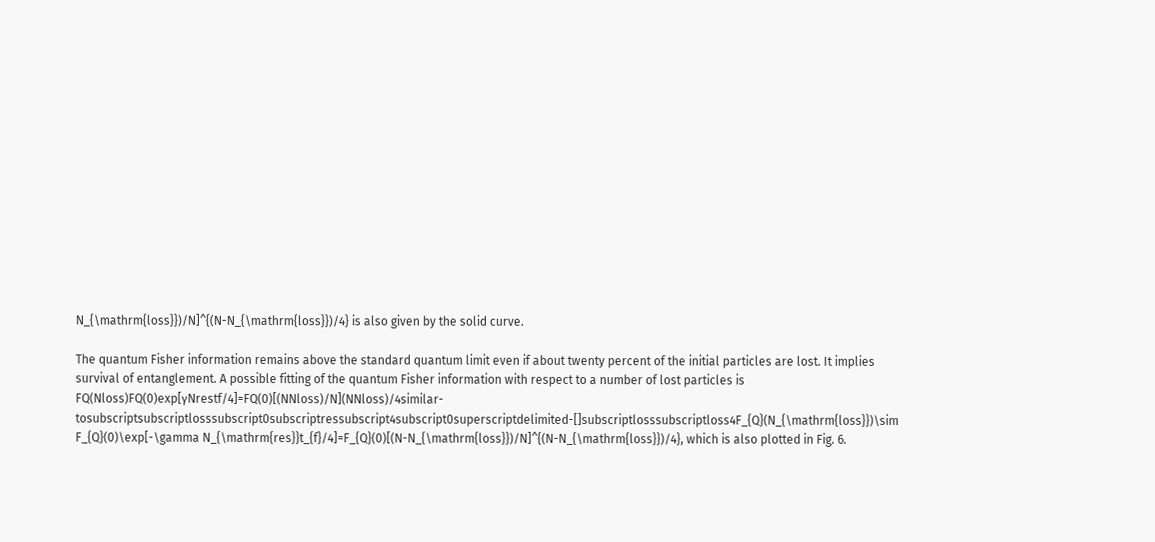N_{\mathrm{loss}})/N]^{(N-N_{\mathrm{loss}})/4} is also given by the solid curve.

The quantum Fisher information remains above the standard quantum limit even if about twenty percent of the initial particles are lost. It implies survival of entanglement. A possible fitting of the quantum Fisher information with respect to a number of lost particles is FQ(Nloss)FQ(0)exp[γNrestf/4]=FQ(0)[(NNloss)/N](NNloss)/4similar-tosubscriptsubscriptlosssubscript0subscriptressubscript4subscript0superscriptdelimited-[]subscriptlosssubscriptloss4F_{Q}(N_{\mathrm{loss}})\sim F_{Q}(0)\exp[-\gamma N_{\mathrm{res}}t_{f}/4]=F_{Q}(0)[(N-N_{\mathrm{loss}})/N]^{(N-N_{\mathrm{loss}})/4}, which is also plotted in Fig. 6.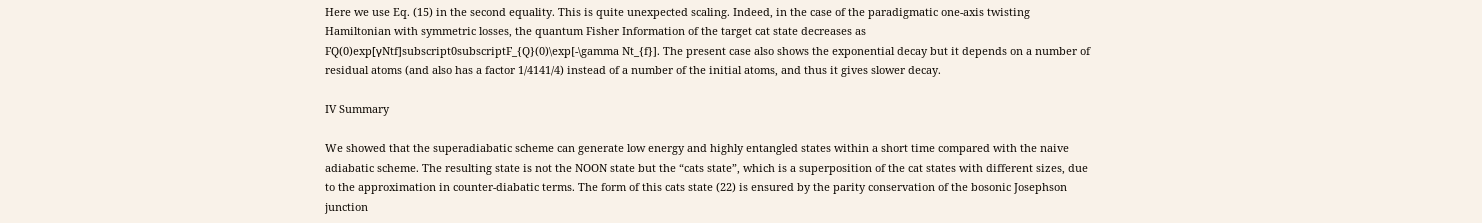Here we use Eq. (15) in the second equality. This is quite unexpected scaling. Indeed, in the case of the paradigmatic one-axis twisting Hamiltonian with symmetric losses, the quantum Fisher Information of the target cat state decreases as FQ(0)exp[γNtf]subscript0subscriptF_{Q}(0)\exp[-\gamma Nt_{f}]. The present case also shows the exponential decay but it depends on a number of residual atoms (and also has a factor 1/4141/4) instead of a number of the initial atoms, and thus it gives slower decay.

IV Summary

We showed that the superadiabatic scheme can generate low energy and highly entangled states within a short time compared with the naive adiabatic scheme. The resulting state is not the NOON state but the “cats state”, which is a superposition of the cat states with different sizes, due to the approximation in counter-diabatic terms. The form of this cats state (22) is ensured by the parity conservation of the bosonic Josephson junction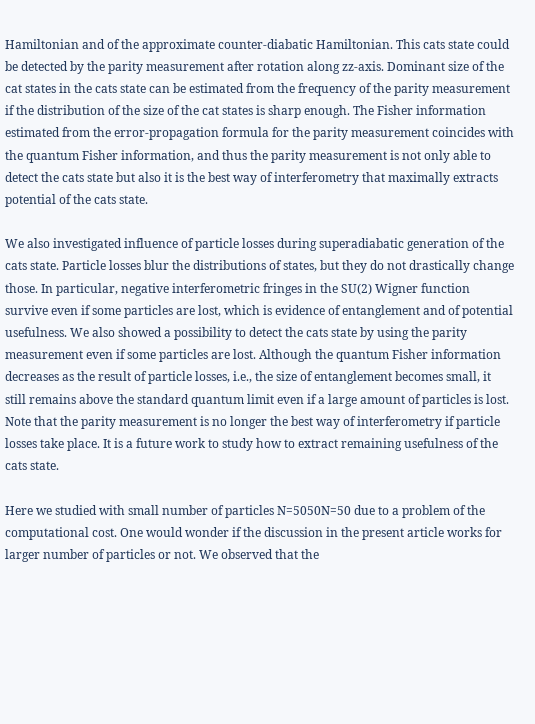Hamiltonian and of the approximate counter-diabatic Hamiltonian. This cats state could be detected by the parity measurement after rotation along zz-axis. Dominant size of the cat states in the cats state can be estimated from the frequency of the parity measurement if the distribution of the size of the cat states is sharp enough. The Fisher information estimated from the error-propagation formula for the parity measurement coincides with the quantum Fisher information, and thus the parity measurement is not only able to detect the cats state but also it is the best way of interferometry that maximally extracts potential of the cats state.

We also investigated influence of particle losses during superadiabatic generation of the cats state. Particle losses blur the distributions of states, but they do not drastically change those. In particular, negative interferometric fringes in the SU(2) Wigner function survive even if some particles are lost, which is evidence of entanglement and of potential usefulness. We also showed a possibility to detect the cats state by using the parity measurement even if some particles are lost. Although the quantum Fisher information decreases as the result of particle losses, i.e., the size of entanglement becomes small, it still remains above the standard quantum limit even if a large amount of particles is lost. Note that the parity measurement is no longer the best way of interferometry if particle losses take place. It is a future work to study how to extract remaining usefulness of the cats state.

Here we studied with small number of particles N=5050N=50 due to a problem of the computational cost. One would wonder if the discussion in the present article works for larger number of particles or not. We observed that the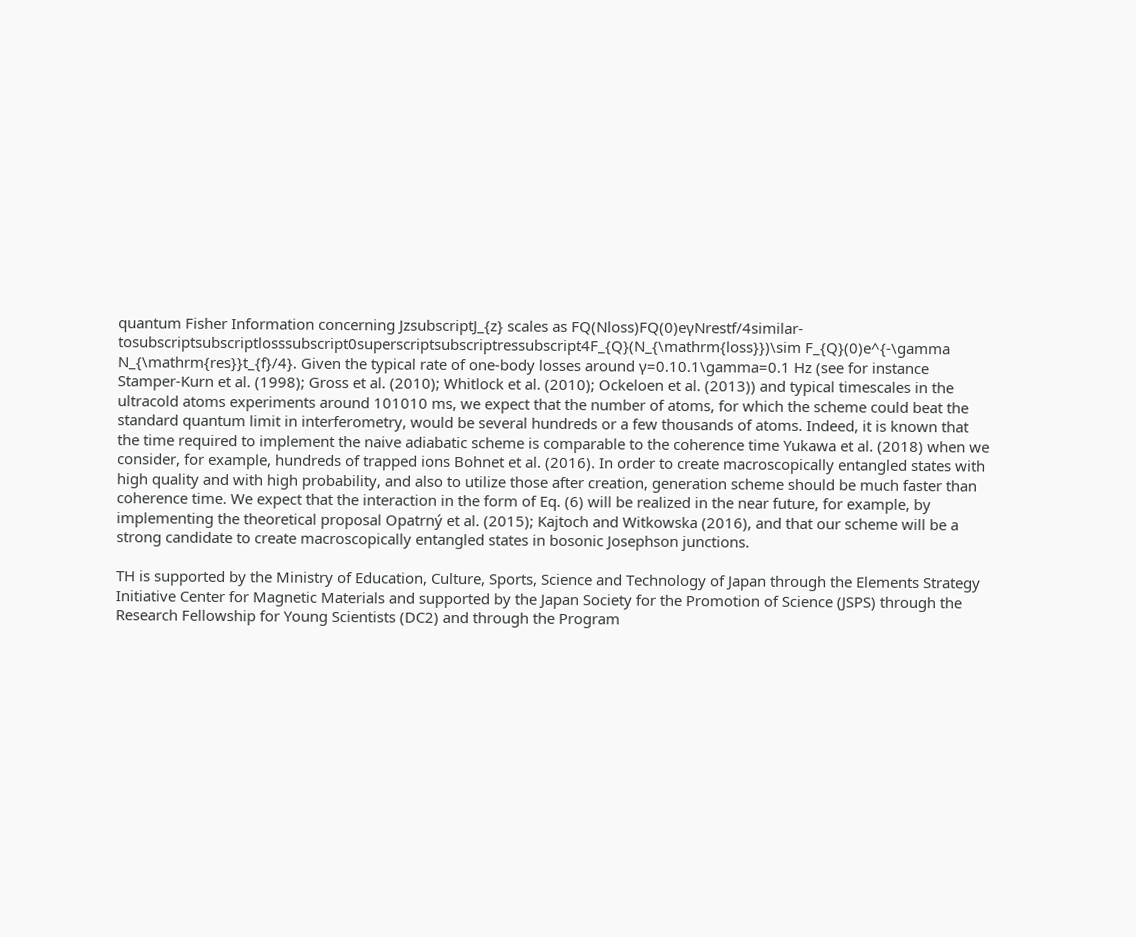quantum Fisher Information concerning JzsubscriptJ_{z} scales as FQ(Nloss)FQ(0)eγNrestf/4similar-tosubscriptsubscriptlosssubscript0superscriptsubscriptressubscript4F_{Q}(N_{\mathrm{loss}})\sim F_{Q}(0)e^{-\gamma N_{\mathrm{res}}t_{f}/4}. Given the typical rate of one-body losses around γ=0.10.1\gamma=0.1 Hz (see for instance Stamper-Kurn et al. (1998); Gross et al. (2010); Whitlock et al. (2010); Ockeloen et al. (2013)) and typical timescales in the ultracold atoms experiments around 101010 ms, we expect that the number of atoms, for which the scheme could beat the standard quantum limit in interferometry, would be several hundreds or a few thousands of atoms. Indeed, it is known that the time required to implement the naive adiabatic scheme is comparable to the coherence time Yukawa et al. (2018) when we consider, for example, hundreds of trapped ions Bohnet et al. (2016). In order to create macroscopically entangled states with high quality and with high probability, and also to utilize those after creation, generation scheme should be much faster than coherence time. We expect that the interaction in the form of Eq. (6) will be realized in the near future, for example, by implementing the theoretical proposal Opatrný et al. (2015); Kajtoch and Witkowska (2016), and that our scheme will be a strong candidate to create macroscopically entangled states in bosonic Josephson junctions.

TH is supported by the Ministry of Education, Culture, Sports, Science and Technology of Japan through the Elements Strategy Initiative Center for Magnetic Materials and supported by the Japan Society for the Promotion of Science (JSPS) through the Research Fellowship for Young Scientists (DC2) and through the Program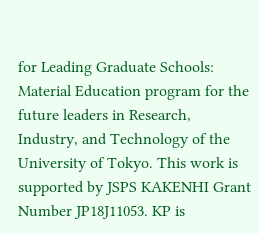for Leading Graduate Schools: Material Education program for the future leaders in Research, Industry, and Technology of the University of Tokyo. This work is supported by JSPS KAKENHI Grant Number JP18J11053. KP is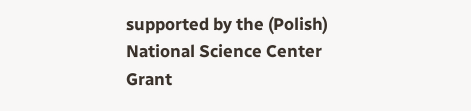supported by the (Polish) National Science Center Grant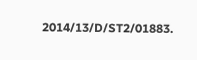2014/13/D/ST2/01883.